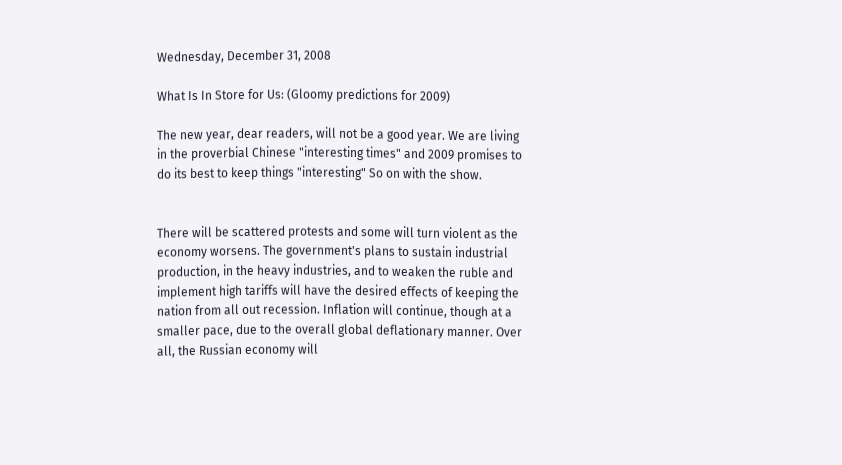Wednesday, December 31, 2008

What Is In Store for Us: (Gloomy predictions for 2009)

The new year, dear readers, will not be a good year. We are living in the proverbial Chinese "interesting times" and 2009 promises to do its best to keep things "interesting" So on with the show.


There will be scattered protests and some will turn violent as the economy worsens. The government's plans to sustain industrial production, in the heavy industries, and to weaken the ruble and implement high tariffs will have the desired effects of keeping the nation from all out recession. Inflation will continue, though at a smaller pace, due to the overall global deflationary manner. Over all, the Russian economy will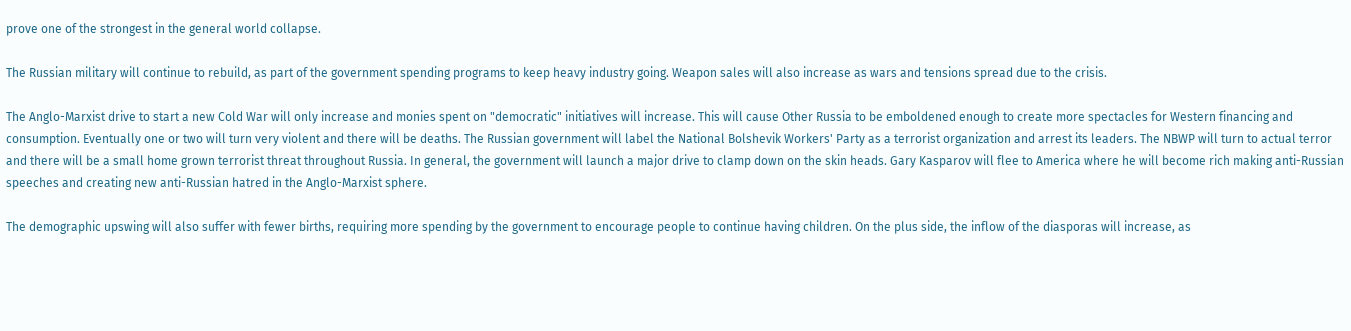prove one of the strongest in the general world collapse.

The Russian military will continue to rebuild, as part of the government spending programs to keep heavy industry going. Weapon sales will also increase as wars and tensions spread due to the crisis.

The Anglo-Marxist drive to start a new Cold War will only increase and monies spent on "democratic" initiatives will increase. This will cause Other Russia to be emboldened enough to create more spectacles for Western financing and consumption. Eventually one or two will turn very violent and there will be deaths. The Russian government will label the National Bolshevik Workers' Party as a terrorist organization and arrest its leaders. The NBWP will turn to actual terror and there will be a small home grown terrorist threat throughout Russia. In general, the government will launch a major drive to clamp down on the skin heads. Gary Kasparov will flee to America where he will become rich making anti-Russian speeches and creating new anti-Russian hatred in the Anglo-Marxist sphere.

The demographic upswing will also suffer with fewer births, requiring more spending by the government to encourage people to continue having children. On the plus side, the inflow of the diasporas will increase, as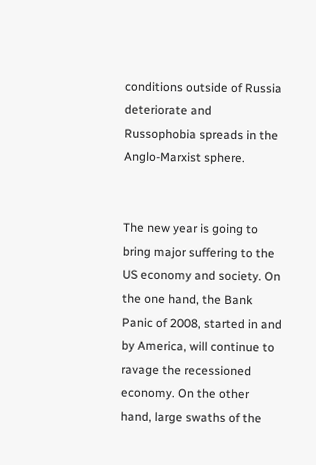conditions outside of Russia deteriorate and Russophobia spreads in the Anglo-Marxist sphere.


The new year is going to bring major suffering to the US economy and society. On the one hand, the Bank Panic of 2008, started in and by America, will continue to ravage the recessioned economy. On the other hand, large swaths of the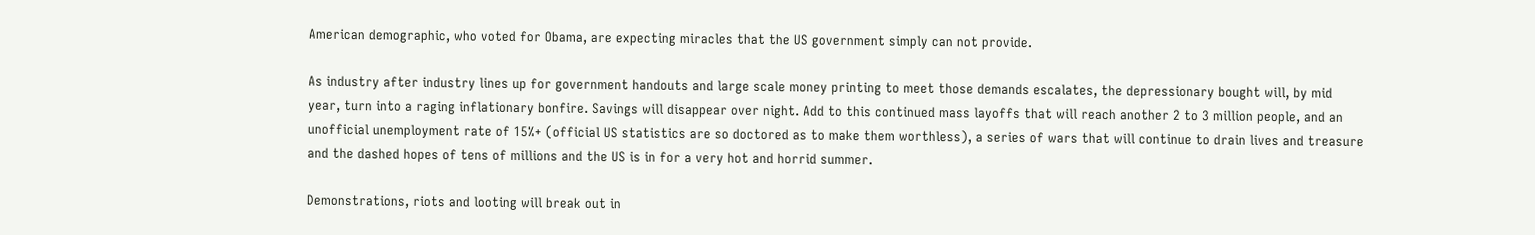American demographic, who voted for Obama, are expecting miracles that the US government simply can not provide.

As industry after industry lines up for government handouts and large scale money printing to meet those demands escalates, the depressionary bought will, by mid year, turn into a raging inflationary bonfire. Savings will disappear over night. Add to this continued mass layoffs that will reach another 2 to 3 million people, and an unofficial unemployment rate of 15%+ (official US statistics are so doctored as to make them worthless), a series of wars that will continue to drain lives and treasure and the dashed hopes of tens of millions and the US is in for a very hot and horrid summer.

Demonstrations, riots and looting will break out in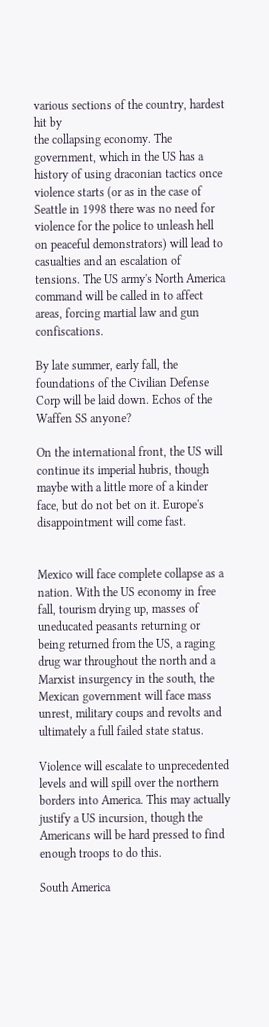various sections of the country, hardest hit by
the collapsing economy. The government, which in the US has a history of using draconian tactics once violence starts (or as in the case of Seattle in 1998 there was no need for violence for the police to unleash hell on peaceful demonstrators) will lead to casualties and an escalation of tensions. The US army's North America command will be called in to affect areas, forcing martial law and gun confiscations.

By late summer, early fall, the foundations of the Civilian Defense Corp will be laid down. Echos of the Waffen SS anyone?

On the international front, the US will continue its imperial hubris, though maybe with a little more of a kinder face, but do not bet on it. Europe's disappointment will come fast.


Mexico will face complete collapse as a nation. With the US economy in free fall, tourism drying up, masses of uneducated peasants returning or being returned from the US, a raging drug war throughout the north and a Marxist insurgency in the south, the Mexican government will face mass unrest, military coups and revolts and ultimately a full failed state status.

Violence will escalate to unprecedented levels and will spill over the northern borders into America. This may actually justify a US incursion, though the Americans will be hard pressed to find enough troops to do this.

South America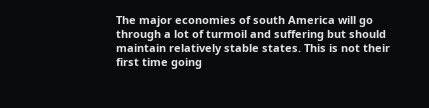The major economies of south America will go through a lot of turmoil and suffering but should maintain relatively stable states. This is not their first time going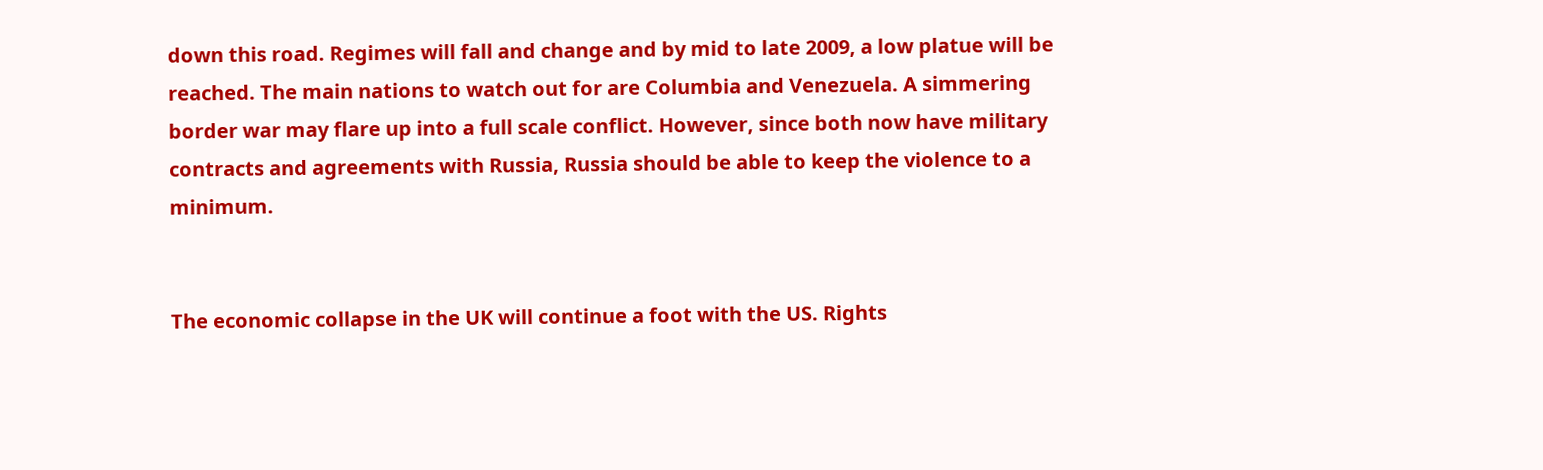down this road. Regimes will fall and change and by mid to late 2009, a low platue will be reached. The main nations to watch out for are Columbia and Venezuela. A simmering border war may flare up into a full scale conflict. However, since both now have military contracts and agreements with Russia, Russia should be able to keep the violence to a minimum.


The economic collapse in the UK will continue a foot with the US. Rights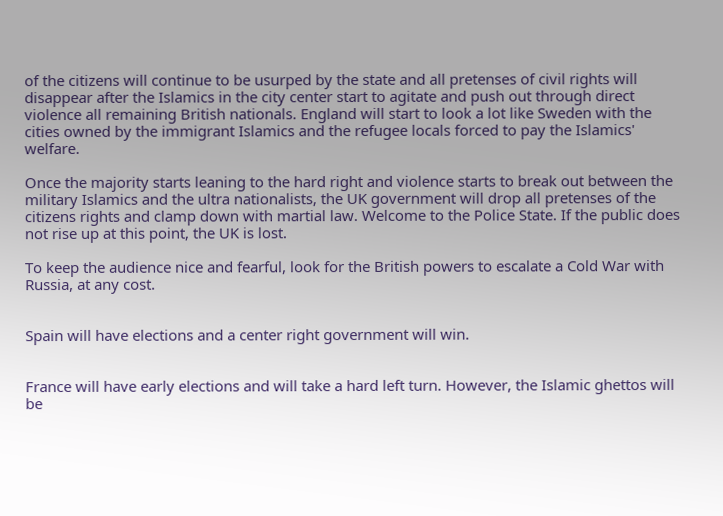of the citizens will continue to be usurped by the state and all pretenses of civil rights will disappear after the Islamics in the city center start to agitate and push out through direct violence all remaining British nationals. England will start to look a lot like Sweden with the cities owned by the immigrant Islamics and the refugee locals forced to pay the Islamics' welfare.

Once the majority starts leaning to the hard right and violence starts to break out between the military Islamics and the ultra nationalists, the UK government will drop all pretenses of the citizens rights and clamp down with martial law. Welcome to the Police State. If the public does not rise up at this point, the UK is lost.

To keep the audience nice and fearful, look for the British powers to escalate a Cold War with Russia, at any cost.


Spain will have elections and a center right government will win.


France will have early elections and will take a hard left turn. However, the Islamic ghettos will be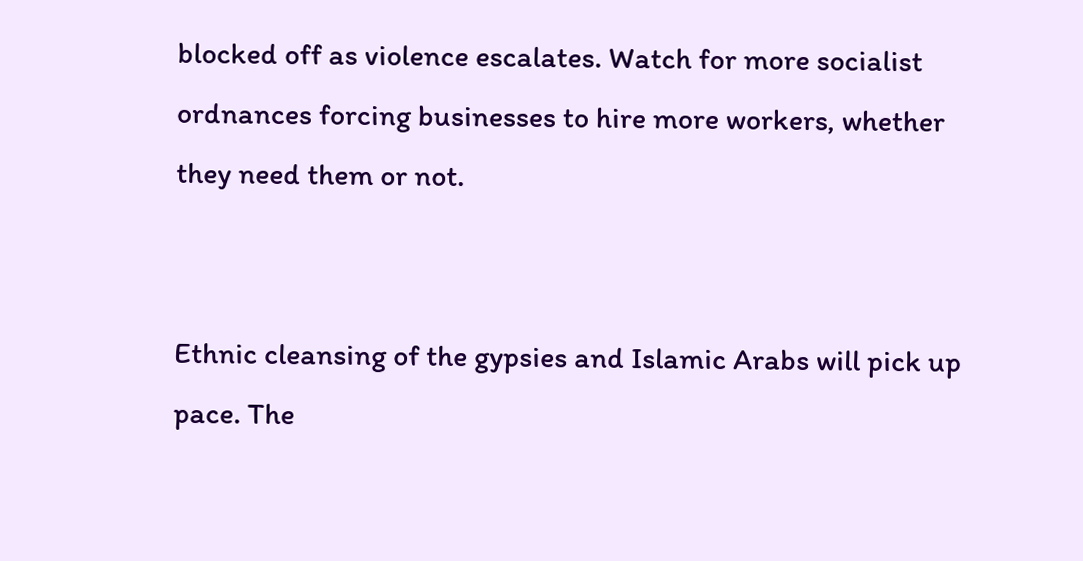blocked off as violence escalates. Watch for more socialist ordnances forcing businesses to hire more workers, whether they need them or not.


Ethnic cleansing of the gypsies and Islamic Arabs will pick up pace. The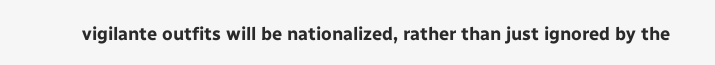vigilante outfits will be nationalized, rather than just ignored by the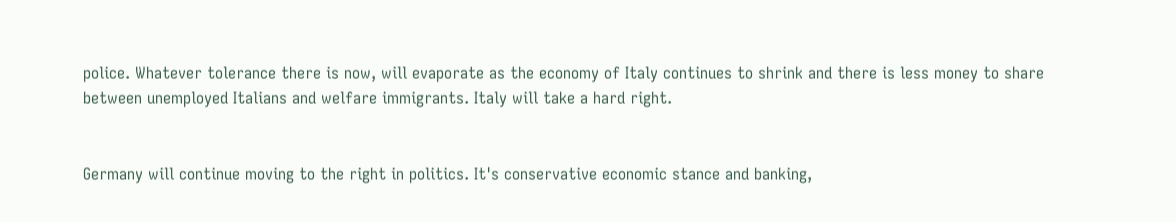police. Whatever tolerance there is now, will evaporate as the economy of Italy continues to shrink and there is less money to share between unemployed Italians and welfare immigrants. Italy will take a hard right.


Germany will continue moving to the right in politics. It's conservative economic stance and banking,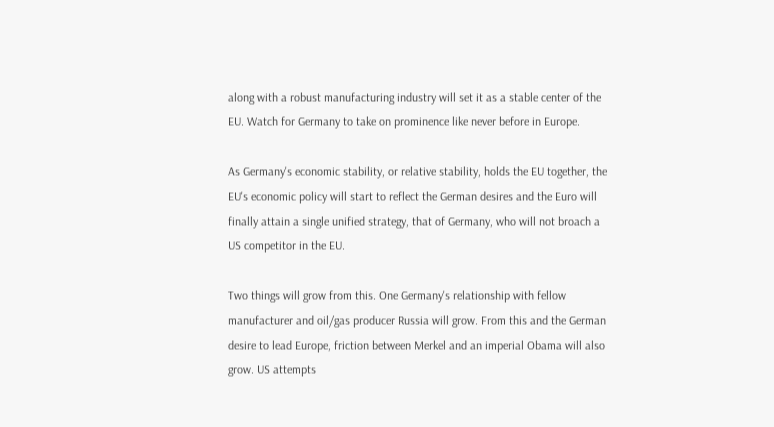along with a robust manufacturing industry will set it as a stable center of the EU. Watch for Germany to take on prominence like never before in Europe.

As Germany's economic stability, or relative stability, holds the EU together, the EU's economic policy will start to reflect the German desires and the Euro will finally attain a single unified strategy, that of Germany, who will not broach a US competitor in the EU.

Two things will grow from this. One Germany's relationship with fellow manufacturer and oil/gas producer Russia will grow. From this and the German desire to lead Europe, friction between Merkel and an imperial Obama will also grow. US attempts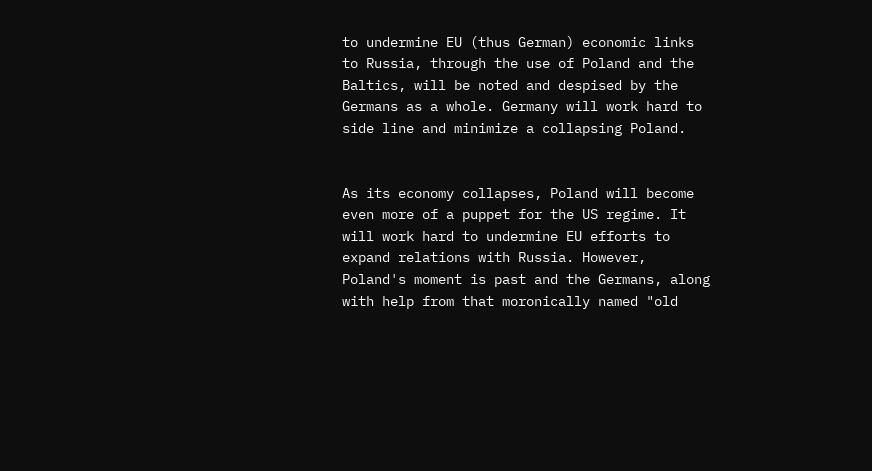to undermine EU (thus German) economic links to Russia, through the use of Poland and the Baltics, will be noted and despised by the Germans as a whole. Germany will work hard to side line and minimize a collapsing Poland.


As its economy collapses, Poland will become even more of a puppet for the US regime. It will work hard to undermine EU efforts to expand relations with Russia. However, Poland's moment is past and the Germans, along with help from that moronically named "old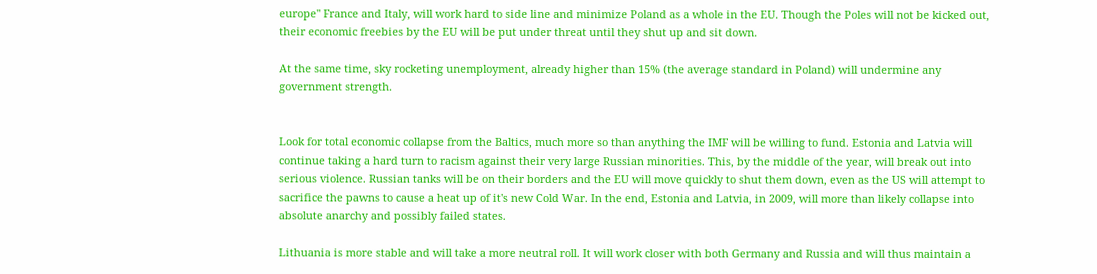europe" France and Italy, will work hard to side line and minimize Poland as a whole in the EU. Though the Poles will not be kicked out, their economic freebies by the EU will be put under threat until they shut up and sit down.

At the same time, sky rocketing unemployment, already higher than 15% (the average standard in Poland) will undermine any government strength.


Look for total economic collapse from the Baltics, much more so than anything the IMF will be willing to fund. Estonia and Latvia will continue taking a hard turn to racism against their very large Russian minorities. This, by the middle of the year, will break out into serious violence. Russian tanks will be on their borders and the EU will move quickly to shut them down, even as the US will attempt to sacrifice the pawns to cause a heat up of it's new Cold War. In the end, Estonia and Latvia, in 2009, will more than likely collapse into absolute anarchy and possibly failed states.

Lithuania is more stable and will take a more neutral roll. It will work closer with both Germany and Russia and will thus maintain a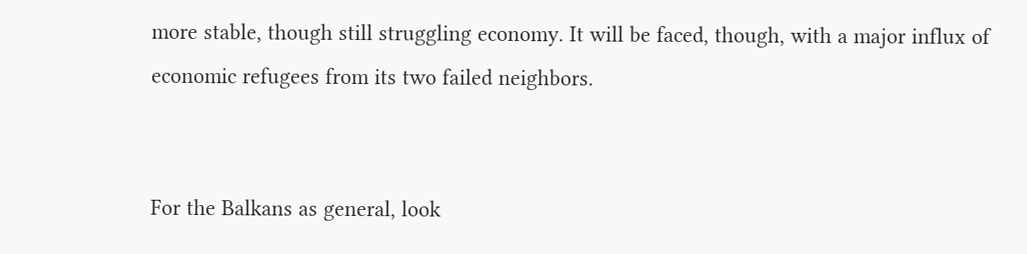more stable, though still struggling economy. It will be faced, though, with a major influx of economic refugees from its two failed neighbors.


For the Balkans as general, look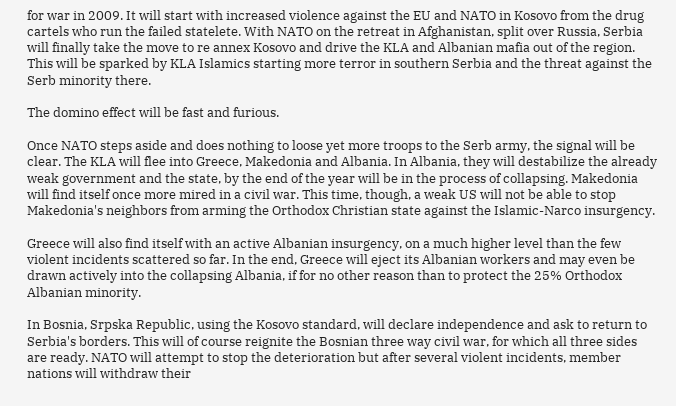for war in 2009. It will start with increased violence against the EU and NATO in Kosovo from the drug cartels who run the failed statelete. With NATO on the retreat in Afghanistan, split over Russia, Serbia will finally take the move to re annex Kosovo and drive the KLA and Albanian mafia out of the region. This will be sparked by KLA Islamics starting more terror in southern Serbia and the threat against the Serb minority there.

The domino effect will be fast and furious.

Once NATO steps aside and does nothing to loose yet more troops to the Serb army, the signal will be clear. The KLA will flee into Greece, Makedonia and Albania. In Albania, they will destabilize the already weak government and the state, by the end of the year will be in the process of collapsing. Makedonia will find itself once more mired in a civil war. This time, though, a weak US will not be able to stop Makedonia's neighbors from arming the Orthodox Christian state against the Islamic-Narco insurgency.

Greece will also find itself with an active Albanian insurgency, on a much higher level than the few violent incidents scattered so far. In the end, Greece will eject its Albanian workers and may even be drawn actively into the collapsing Albania, if for no other reason than to protect the 25% Orthodox Albanian minority.

In Bosnia, Srpska Republic, using the Kosovo standard, will declare independence and ask to return to Serbia's borders. This will of course reignite the Bosnian three way civil war, for which all three sides are ready. NATO will attempt to stop the deterioration but after several violent incidents, member nations will withdraw their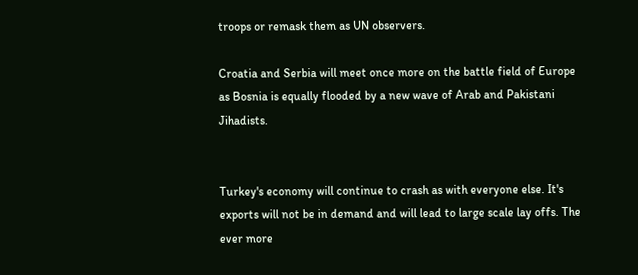troops or remask them as UN observers.

Croatia and Serbia will meet once more on the battle field of Europe as Bosnia is equally flooded by a new wave of Arab and Pakistani Jihadists.


Turkey's economy will continue to crash as with everyone else. It's exports will not be in demand and will lead to large scale lay offs. The ever more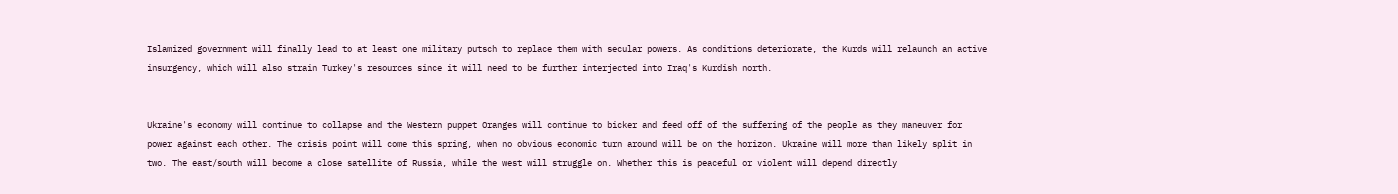Islamized government will finally lead to at least one military putsch to replace them with secular powers. As conditions deteriorate, the Kurds will relaunch an active insurgency, which will also strain Turkey's resources since it will need to be further interjected into Iraq's Kurdish north.


Ukraine's economy will continue to collapse and the Western puppet Oranges will continue to bicker and feed off of the suffering of the people as they maneuver for power against each other. The crisis point will come this spring, when no obvious economic turn around will be on the horizon. Ukraine will more than likely split in two. The east/south will become a close satellite of Russia, while the west will struggle on. Whether this is peaceful or violent will depend directly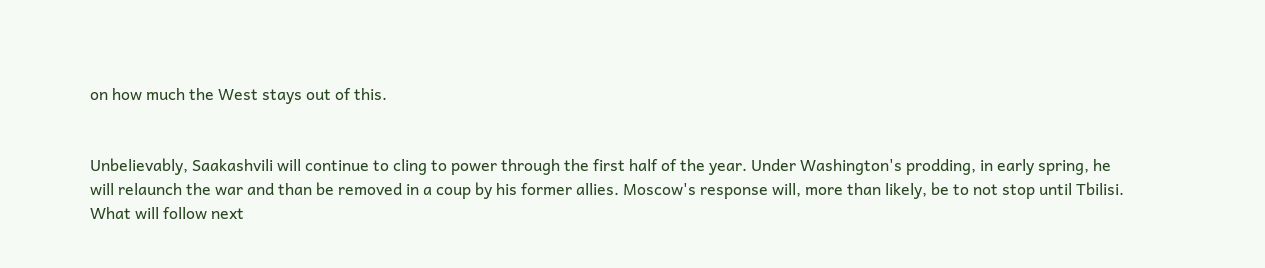on how much the West stays out of this.


Unbelievably, Saakashvili will continue to cling to power through the first half of the year. Under Washington's prodding, in early spring, he will relaunch the war and than be removed in a coup by his former allies. Moscow's response will, more than likely, be to not stop until Tbilisi. What will follow next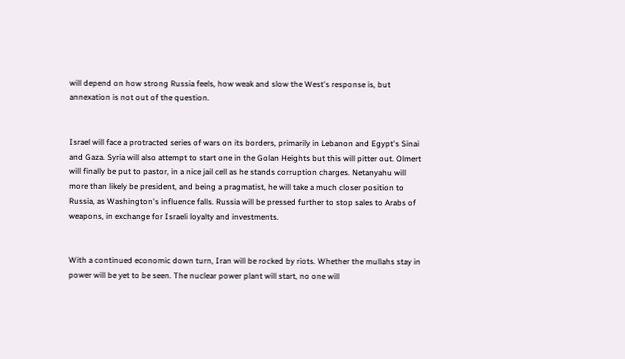will depend on how strong Russia feels, how weak and slow the West's response is, but annexation is not out of the question.


Israel will face a protracted series of wars on its borders, primarily in Lebanon and Egypt's Sinai and Gaza. Syria will also attempt to start one in the Golan Heights but this will pitter out. Olmert will finally be put to pastor, in a nice jail cell as he stands corruption charges. Netanyahu will more than likely be president, and being a pragmatist, he will take a much closer position to Russia, as Washington's influence falls. Russia will be pressed further to stop sales to Arabs of weapons, in exchange for Israeli loyalty and investments.


With a continued economic down turn, Iran will be rocked by riots. Whether the mullahs stay in power will be yet to be seen. The nuclear power plant will start, no one will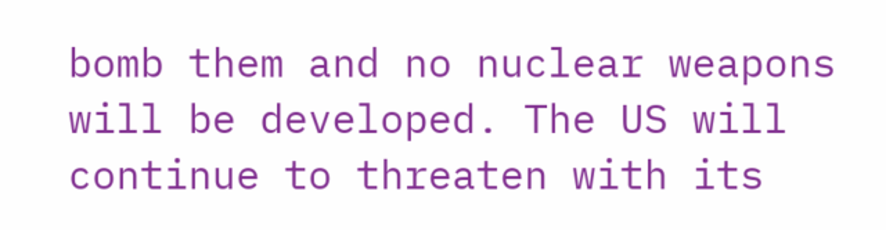bomb them and no nuclear weapons will be developed. The US will continue to threaten with its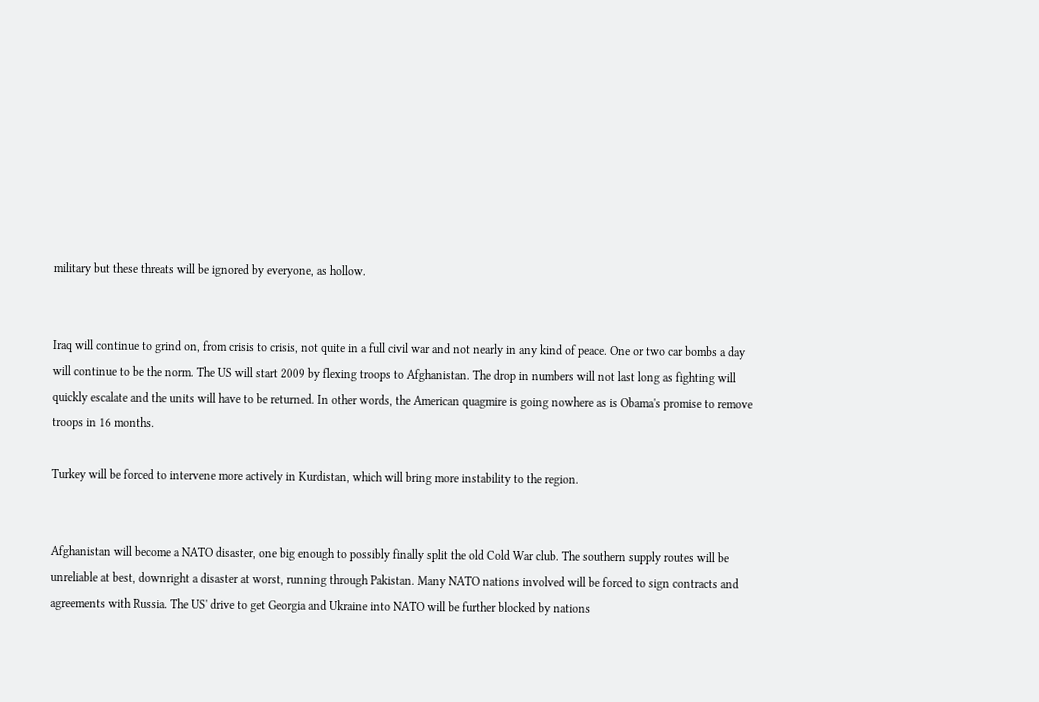military but these threats will be ignored by everyone, as hollow.


Iraq will continue to grind on, from crisis to crisis, not quite in a full civil war and not nearly in any kind of peace. One or two car bombs a day will continue to be the norm. The US will start 2009 by flexing troops to Afghanistan. The drop in numbers will not last long as fighting will quickly escalate and the units will have to be returned. In other words, the American quagmire is going nowhere as is Obama's promise to remove troops in 16 months.

Turkey will be forced to intervene more actively in Kurdistan, which will bring more instability to the region.


Afghanistan will become a NATO disaster, one big enough to possibly finally split the old Cold War club. The southern supply routes will be unreliable at best, downright a disaster at worst, running through Pakistan. Many NATO nations involved will be forced to sign contracts and agreements with Russia. The US' drive to get Georgia and Ukraine into NATO will be further blocked by nations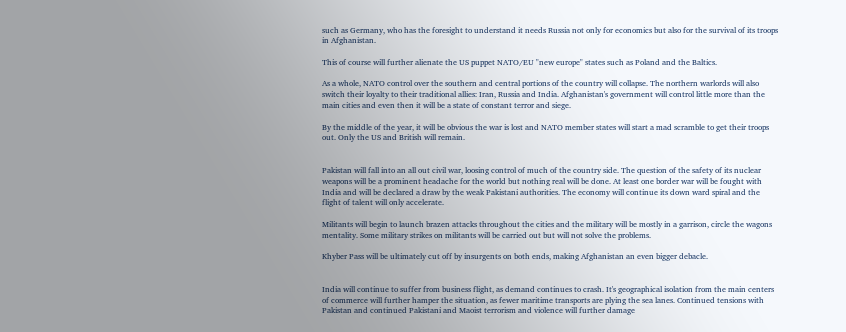such as Germany, who has the foresight to understand it needs Russia not only for economics but also for the survival of its troops in Afghanistan.

This of course will further alienate the US puppet NATO/EU "new europe" states such as Poland and the Baltics.

As a whole, NATO control over the southern and central portions of the country will collapse. The northern warlords will also switch their loyalty to their traditional allies: Iran, Russia and India. Afghanistan's government will control little more than the main cities and even then it will be a state of constant terror and siege.

By the middle of the year, it will be obvious the war is lost and NATO member states will start a mad scramble to get their troops out. Only the US and British will remain.


Pakistan will fall into an all out civil war, loosing control of much of the country side. The question of the safety of its nuclear weapons will be a prominent headache for the world but nothing real will be done. At least one border war will be fought with India and will be declared a draw by the weak Pakistani authorities. The economy will continue its down ward spiral and the flight of talent will only accelerate.

Militants will begin to launch brazen attacks throughout the cities and the military will be mostly in a garrison, circle the wagons mentality. Some military strikes on militants will be carried out but will not solve the problems.

Khyber Pass will be ultimately cut off by insurgents on both ends, making Afghanistan an even bigger debacle.


India will continue to suffer from business flight, as demand continues to crash. It's geographical isolation from the main centers of commerce will further hamper the situation, as fewer maritime transports are plying the sea lanes. Continued tensions with Pakistan and continued Pakistani and Maoist terrorism and violence will further damage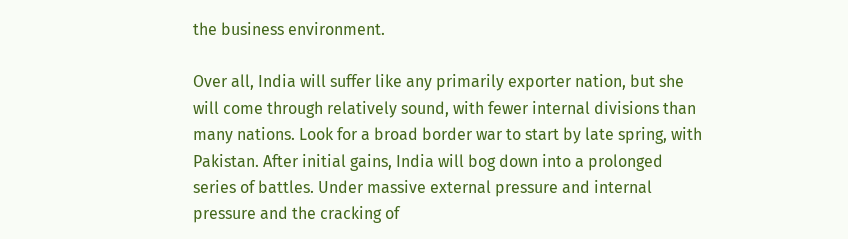the business environment.

Over all, India will suffer like any primarily exporter nation, but she will come through relatively sound, with fewer internal divisions than many nations. Look for a broad border war to start by late spring, with Pakistan. After initial gains, India will bog down into a prolonged series of battles. Under massive external pressure and internal pressure and the cracking of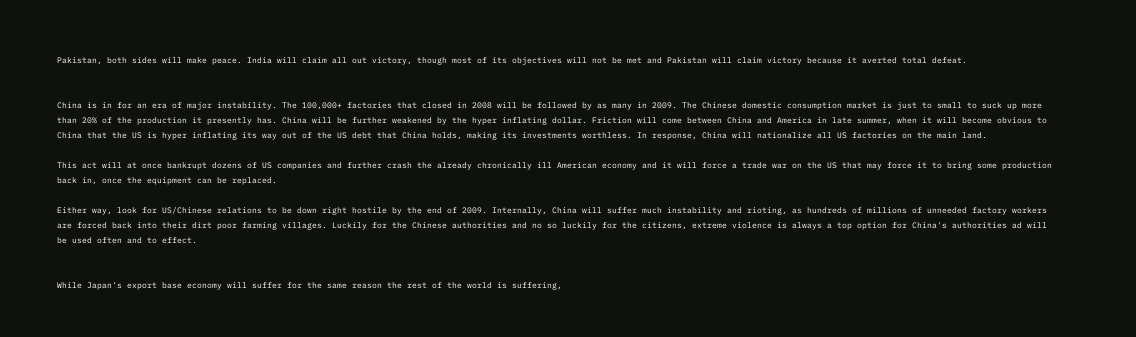Pakistan, both sides will make peace. India will claim all out victory, though most of its objectives will not be met and Pakistan will claim victory because it averted total defeat.


China is in for an era of major instability. The 100,000+ factories that closed in 2008 will be followed by as many in 2009. The Chinese domestic consumption market is just to small to suck up more than 20% of the production it presently has. China will be further weakened by the hyper inflating dollar. Friction will come between China and America in late summer, when it will become obvious to China that the US is hyper inflating its way out of the US debt that China holds, making its investments worthless. In response, China will nationalize all US factories on the main land.

This act will at once bankrupt dozens of US companies and further crash the already chronically ill American economy and it will force a trade war on the US that may force it to bring some production back in, once the equipment can be replaced.

Either way, look for US/Chinese relations to be down right hostile by the end of 2009. Internally, China will suffer much instability and rioting, as hundreds of millions of unneeded factory workers are forced back into their dirt poor farming villages. Luckily for the Chinese authorities and no so luckily for the citizens, extreme violence is always a top option for China's authorities ad will be used often and to effect.


While Japan's export base economy will suffer for the same reason the rest of the world is suffering,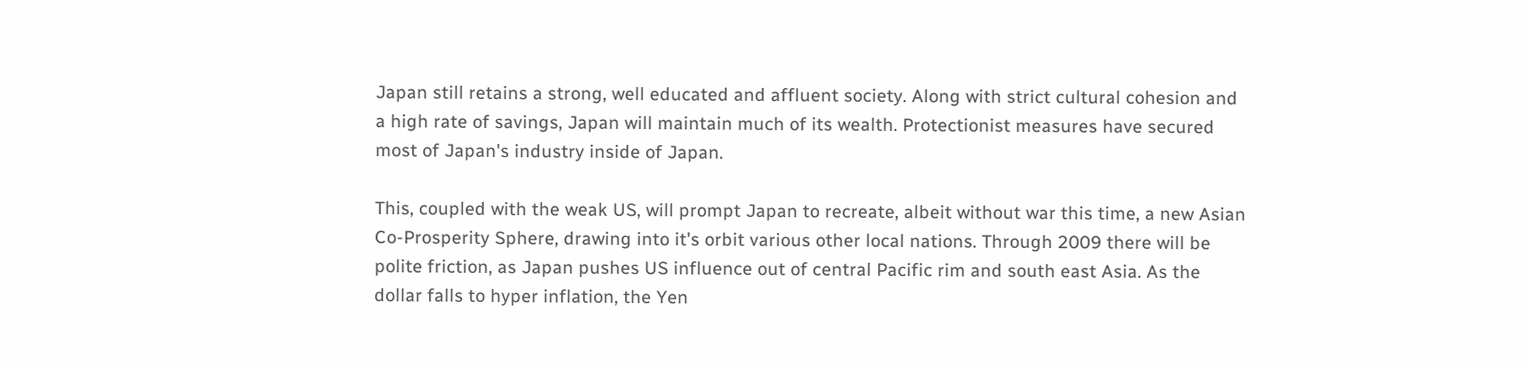Japan still retains a strong, well educated and affluent society. Along with strict cultural cohesion and a high rate of savings, Japan will maintain much of its wealth. Protectionist measures have secured most of Japan's industry inside of Japan.

This, coupled with the weak US, will prompt Japan to recreate, albeit without war this time, a new Asian Co-Prosperity Sphere, drawing into it's orbit various other local nations. Through 2009 there will be polite friction, as Japan pushes US influence out of central Pacific rim and south east Asia. As the dollar falls to hyper inflation, the Yen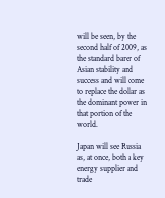will be seen, by the second half of 2009, as the standard barer of Asian stability and success and will come to replace the dollar as the dominant power in that portion of the world.

Japan will see Russia as, at once, both a key energy supplier and trade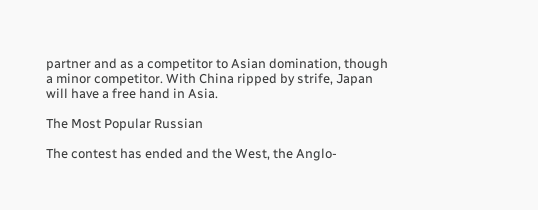partner and as a competitor to Asian domination, though a minor competitor. With China ripped by strife, Japan will have a free hand in Asia.

The Most Popular Russian

The contest has ended and the West, the Anglo-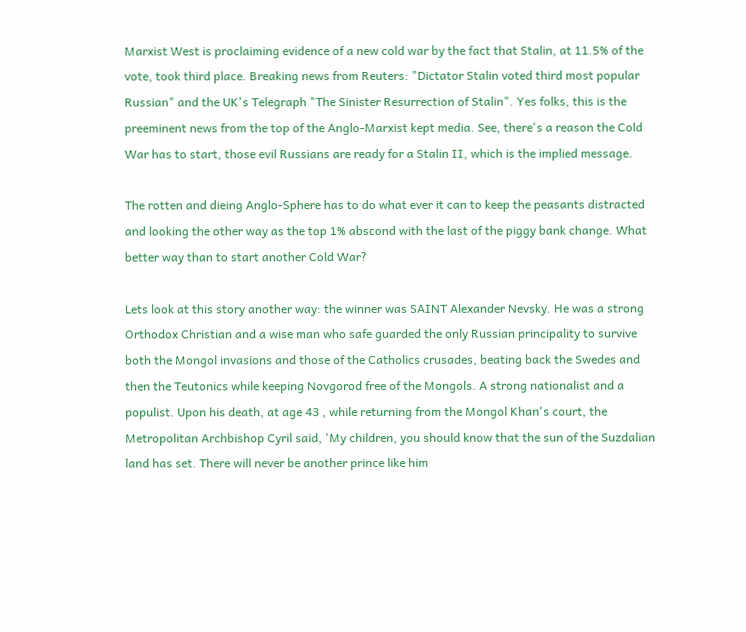Marxist West is proclaiming evidence of a new cold war by the fact that Stalin, at 11.5% of the vote, took third place. Breaking news from Reuters: "Dictator Stalin voted third most popular Russian" and the UK's Telegraph "The Sinister Resurrection of Stalin". Yes folks, this is the preeminent news from the top of the Anglo-Marxist kept media. See, there's a reason the Cold War has to start, those evil Russians are ready for a Stalin II, which is the implied message.

The rotten and dieing Anglo-Sphere has to do what ever it can to keep the peasants distracted and looking the other way as the top 1% abscond with the last of the piggy bank change. What better way than to start another Cold War?

Lets look at this story another way: the winner was SAINT Alexander Nevsky. He was a strong Orthodox Christian and a wise man who safe guarded the only Russian principality to survive both the Mongol invasions and those of the Catholics crusades, beating back the Swedes and then the Teutonics while keeping Novgorod free of the Mongols. A strong nationalist and a populist. Upon his death, at age 43 , while returning from the Mongol Khan's court, the Metropolitan Archbishop Cyril said, 'My children, you should know that the sun of the Suzdalian land has set. There will never be another prince like him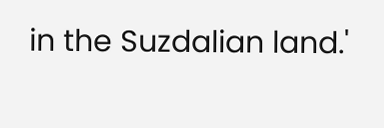in the Suzdalian land.'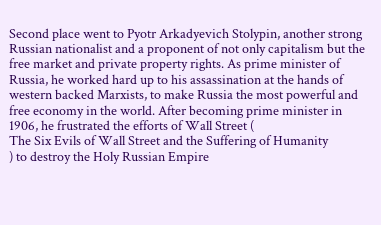Second place went to Pyotr Arkadyevich Stolypin, another strong Russian nationalist and a proponent of not only capitalism but the free market and private property rights. As prime minister of Russia, he worked hard up to his assassination at the hands of western backed Marxists, to make Russia the most powerful and free economy in the world. After becoming prime minister in 1906, he frustrated the efforts of Wall Street (
The Six Evils of Wall Street and the Suffering of Humanity
) to destroy the Holy Russian Empire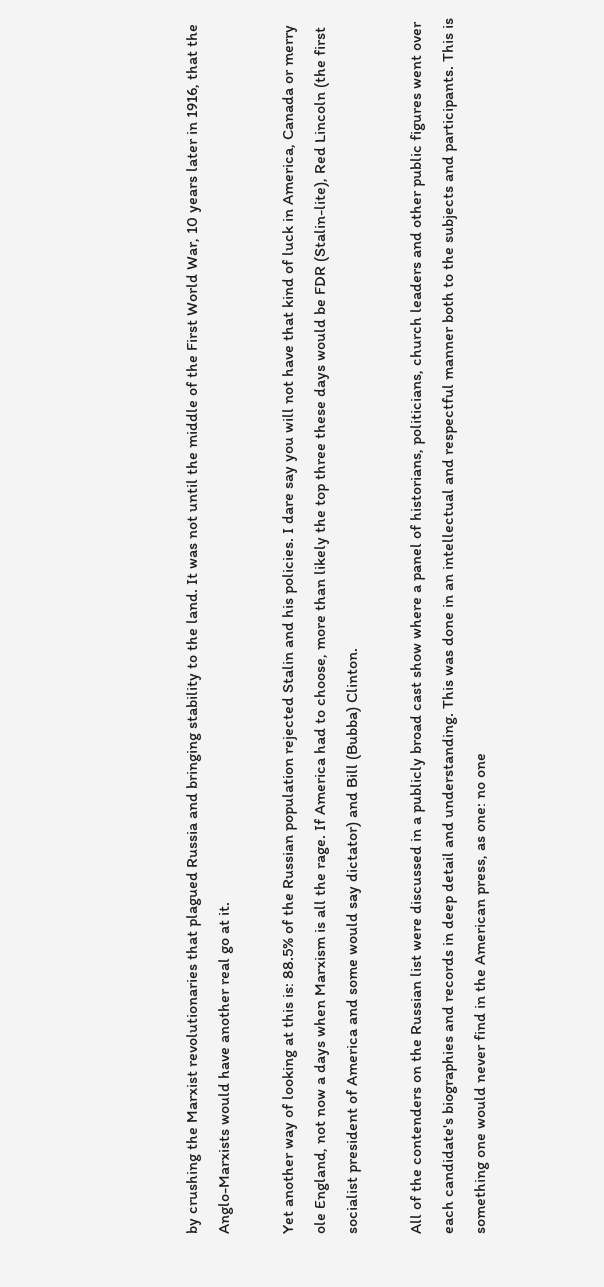by crushing the Marxist revolutionaries that plagued Russia and bringing stability to the land. It was not until the middle of the First World War, 10 years later in 1916, that the Anglo-Marxists would have another real go at it.

Yet another way of looking at this is: 88.5% of the Russian population rejected Stalin and his policies. I dare say you will not have that kind of luck in America, Canada or merry ole England, not now a days when Marxism is all the rage. If America had to choose, more than likely the top three these days would be FDR (Stalin-lite), Red Lincoln (the first socialist president of America and some would say dictator) and Bill (Bubba) Clinton.

All of the contenders on the Russian list were discussed in a publicly broad cast show where a panel of historians, politicians, church leaders and other public figures went over each candidate's biographies and records in deep detail and understanding. This was done in an intellectual and respectful manner both to the subjects and participants. This is something one would never find in the American press, as one: no one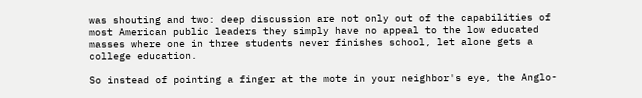was shouting and two: deep discussion are not only out of the capabilities of most American public leaders they simply have no appeal to the low educated masses where one in three students never finishes school, let alone gets a college education.

So instead of pointing a finger at the mote in your neighbor's eye, the Anglo-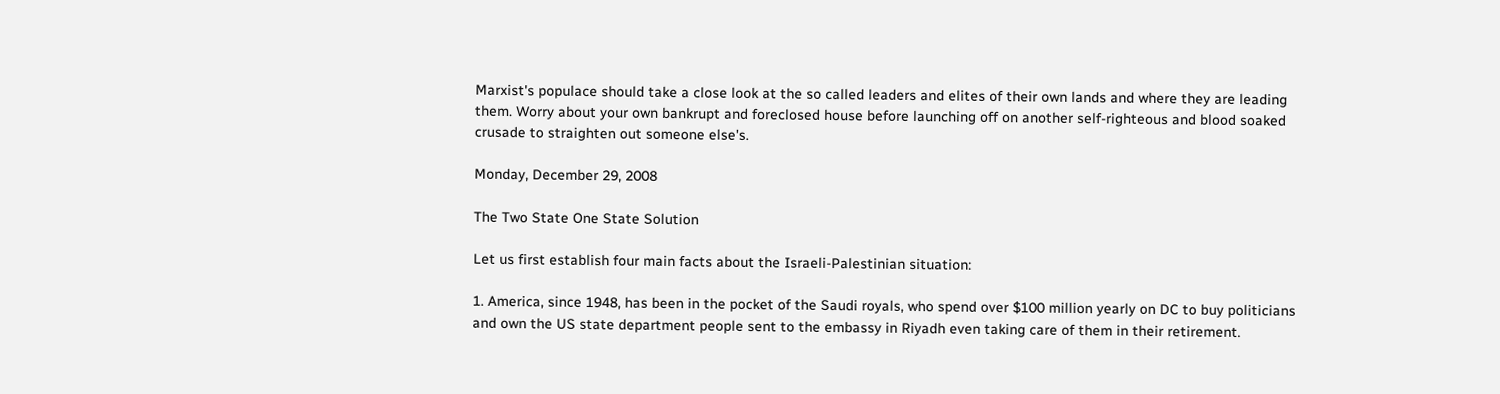Marxist's populace should take a close look at the so called leaders and elites of their own lands and where they are leading them. Worry about your own bankrupt and foreclosed house before launching off on another self-righteous and blood soaked crusade to straighten out someone else's.

Monday, December 29, 2008

The Two State One State Solution

Let us first establish four main facts about the Israeli-Palestinian situation:

1. America, since 1948, has been in the pocket of the Saudi royals, who spend over $100 million yearly on DC to buy politicians and own the US state department people sent to the embassy in Riyadh even taking care of them in their retirement.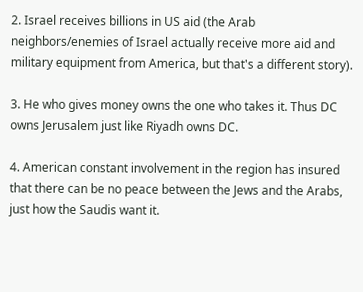2. Israel receives billions in US aid (the Arab neighbors/enemies of Israel actually receive more aid and military equipment from America, but that's a different story).

3. He who gives money owns the one who takes it. Thus DC owns Jerusalem just like Riyadh owns DC.

4. American constant involvement in the region has insured that there can be no peace between the Jews and the Arabs, just how the Saudis want it.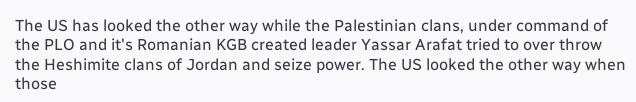The US has looked the other way while the Palestinian clans, under command of the PLO and it's Romanian KGB created leader Yassar Arafat tried to over throw the Heshimite clans of Jordan and seize power. The US looked the other way when those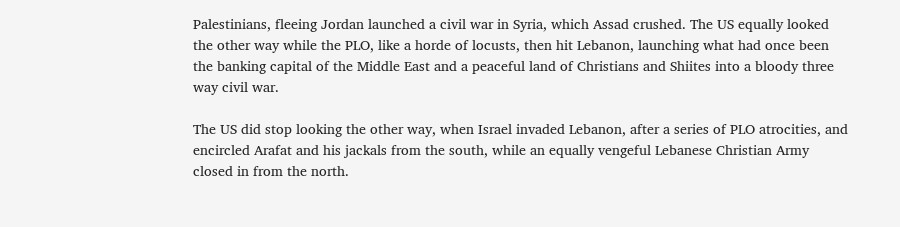Palestinians, fleeing Jordan launched a civil war in Syria, which Assad crushed. The US equally looked the other way while the PLO, like a horde of locusts, then hit Lebanon, launching what had once been the banking capital of the Middle East and a peaceful land of Christians and Shiites into a bloody three way civil war.

The US did stop looking the other way, when Israel invaded Lebanon, after a series of PLO atrocities, and encircled Arafat and his jackals from the south, while an equally vengeful Lebanese Christian Army closed in from the north.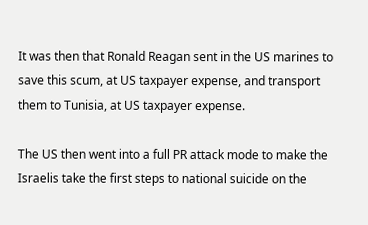It was then that Ronald Reagan sent in the US marines to save this scum, at US taxpayer expense, and transport them to Tunisia, at US taxpayer expense.

The US then went into a full PR attack mode to make the Israelis take the first steps to national suicide on the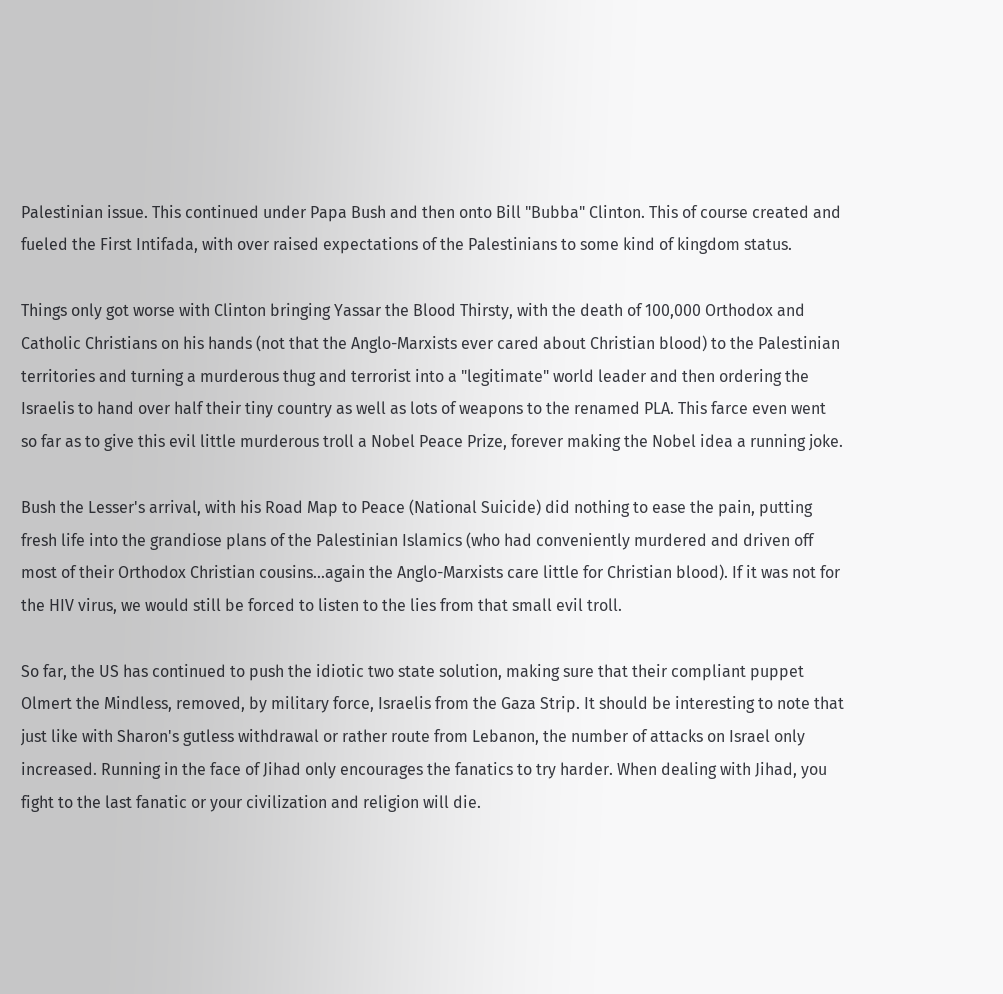Palestinian issue. This continued under Papa Bush and then onto Bill "Bubba" Clinton. This of course created and fueled the First Intifada, with over raised expectations of the Palestinians to some kind of kingdom status.

Things only got worse with Clinton bringing Yassar the Blood Thirsty, with the death of 100,000 Orthodox and Catholic Christians on his hands (not that the Anglo-Marxists ever cared about Christian blood) to the Palestinian territories and turning a murderous thug and terrorist into a "legitimate" world leader and then ordering the Israelis to hand over half their tiny country as well as lots of weapons to the renamed PLA. This farce even went so far as to give this evil little murderous troll a Nobel Peace Prize, forever making the Nobel idea a running joke.

Bush the Lesser's arrival, with his Road Map to Peace (National Suicide) did nothing to ease the pain, putting fresh life into the grandiose plans of the Palestinian Islamics (who had conveniently murdered and driven off most of their Orthodox Christian cousins...again the Anglo-Marxists care little for Christian blood). If it was not for the HIV virus, we would still be forced to listen to the lies from that small evil troll.

So far, the US has continued to push the idiotic two state solution, making sure that their compliant puppet Olmert the Mindless, removed, by military force, Israelis from the Gaza Strip. It should be interesting to note that just like with Sharon's gutless withdrawal or rather route from Lebanon, the number of attacks on Israel only increased. Running in the face of Jihad only encourages the fanatics to try harder. When dealing with Jihad, you fight to the last fanatic or your civilization and religion will die.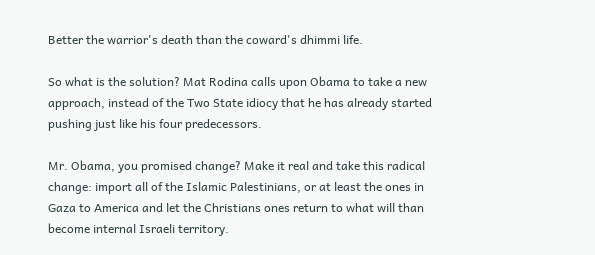Better the warrior's death than the coward's dhimmi life.

So what is the solution? Mat Rodina calls upon Obama to take a new approach, instead of the Two State idiocy that he has already started pushing just like his four predecessors.

Mr. Obama, you promised change? Make it real and take this radical change: import all of the Islamic Palestinians, or at least the ones in Gaza to America and let the Christians ones return to what will than become internal Israeli territory.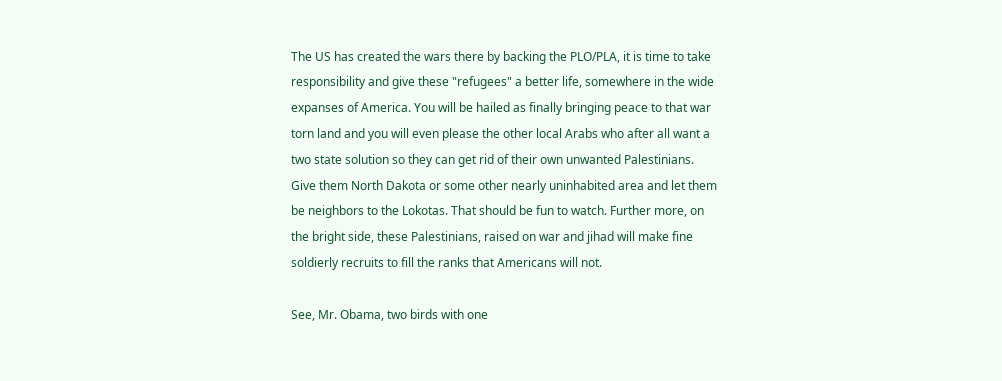The US has created the wars there by backing the PLO/PLA, it is time to take responsibility and give these "refugees" a better life, somewhere in the wide expanses of America. You will be hailed as finally bringing peace to that war torn land and you will even please the other local Arabs who after all want a two state solution so they can get rid of their own unwanted Palestinians. Give them North Dakota or some other nearly uninhabited area and let them be neighbors to the Lokotas. That should be fun to watch. Further more, on the bright side, these Palestinians, raised on war and jihad will make fine soldierly recruits to fill the ranks that Americans will not.

See, Mr. Obama, two birds with one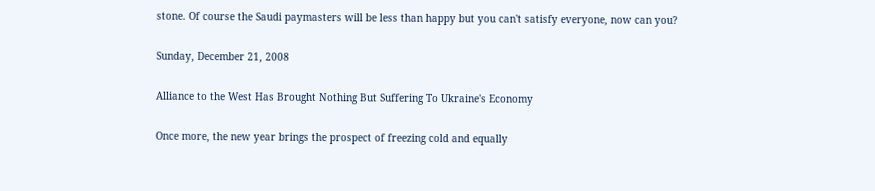stone. Of course the Saudi paymasters will be less than happy but you can't satisfy everyone, now can you?

Sunday, December 21, 2008

Alliance to the West Has Brought Nothing But Suffering To Ukraine's Economy

Once more, the new year brings the prospect of freezing cold and equally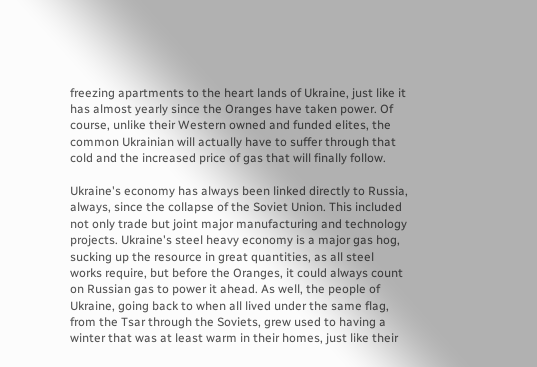freezing apartments to the heart lands of Ukraine, just like it has almost yearly since the Oranges have taken power. Of course, unlike their Western owned and funded elites, the common Ukrainian will actually have to suffer through that cold and the increased price of gas that will finally follow.

Ukraine's economy has always been linked directly to Russia, always, since the collapse of the Soviet Union. This included not only trade but joint major manufacturing and technology projects. Ukraine's steel heavy economy is a major gas hog, sucking up the resource in great quantities, as all steel works require, but before the Oranges, it could always count on Russian gas to power it ahead. As well, the people of Ukraine, going back to when all lived under the same flag, from the Tsar through the Soviets, grew used to having a winter that was at least warm in their homes, just like their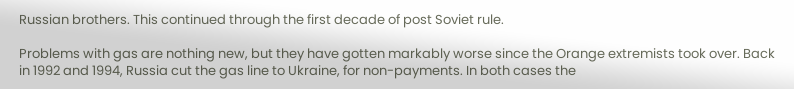Russian brothers. This continued through the first decade of post Soviet rule.

Problems with gas are nothing new, but they have gotten markably worse since the Orange extremists took over. Back in 1992 and 1994, Russia cut the gas line to Ukraine, for non-payments. In both cases the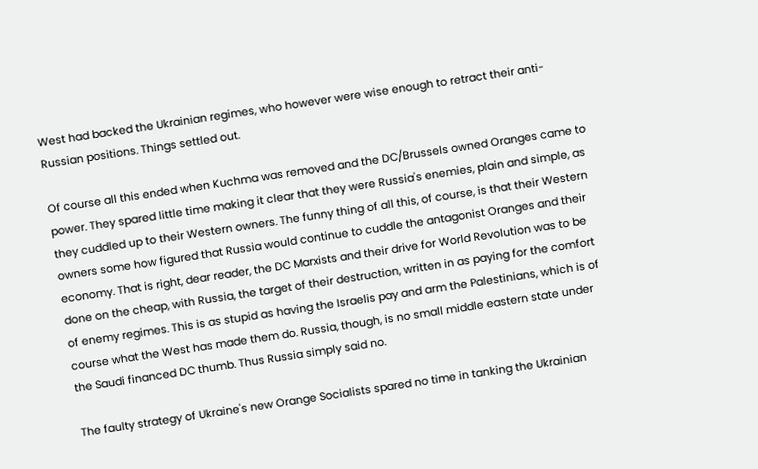West had backed the Ukrainian regimes, who however were wise enough to retract their anti-Russian positions. Things settled out.

Of course all this ended when Kuchma was removed and the DC/Brussels owned Oranges came to power. They spared little time making it clear that they were Russia's enemies, plain and simple, as they cuddled up to their Western owners. The funny thing of all this, of course, is that their Western owners some how figured that Russia would continue to cuddle the antagonist Oranges and their economy. That is right, dear reader, the DC Marxists and their drive for World Revolution was to be done on the cheap, with Russia, the target of their destruction, written in as paying for the comfort of enemy regimes. This is as stupid as having the Israelis pay and arm the Palestinians, which is of course what the West has made them do. Russia, though, is no small middle eastern state under the Saudi financed DC thumb. Thus Russia simply said no.

The faulty strategy of Ukraine's new Orange Socialists spared no time in tanking the Ukrainian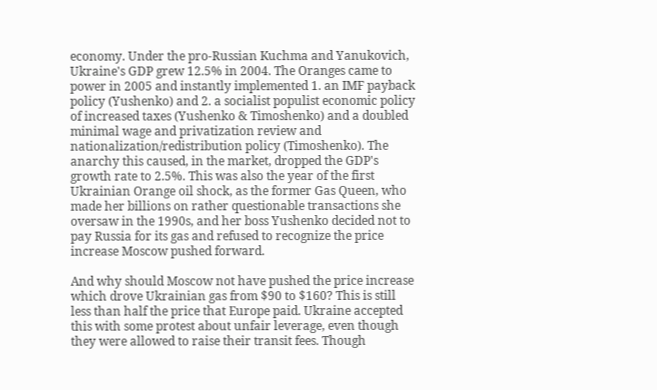economy. Under the pro-Russian Kuchma and Yanukovich, Ukraine's GDP grew 12.5% in 2004. The Oranges came to power in 2005 and instantly implemented 1. an IMF payback policy (Yushenko) and 2. a socialist populist economic policy of increased taxes (Yushenko & Timoshenko) and a doubled minimal wage and privatization review and nationalization/redistribution policy (Timoshenko). The anarchy this caused, in the market, dropped the GDP's growth rate to 2.5%. This was also the year of the first Ukrainian Orange oil shock, as the former Gas Queen, who made her billions on rather questionable transactions she oversaw in the 1990s, and her boss Yushenko decided not to pay Russia for its gas and refused to recognize the price increase Moscow pushed forward.

And why should Moscow not have pushed the price increase which drove Ukrainian gas from $90 to $160? This is still less than half the price that Europe paid. Ukraine accepted this with some protest about unfair leverage, even though they were allowed to raise their transit fees. Though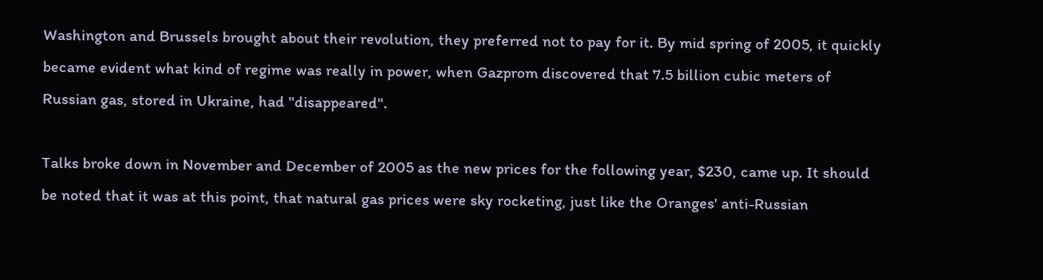Washington and Brussels brought about their revolution, they preferred not to pay for it. By mid spring of 2005, it quickly became evident what kind of regime was really in power, when Gazprom discovered that 7.5 billion cubic meters of Russian gas, stored in Ukraine, had "disappeared".

Talks broke down in November and December of 2005 as the new prices for the following year, $230, came up. It should be noted that it was at this point, that natural gas prices were sky rocketing, just like the Oranges' anti-Russian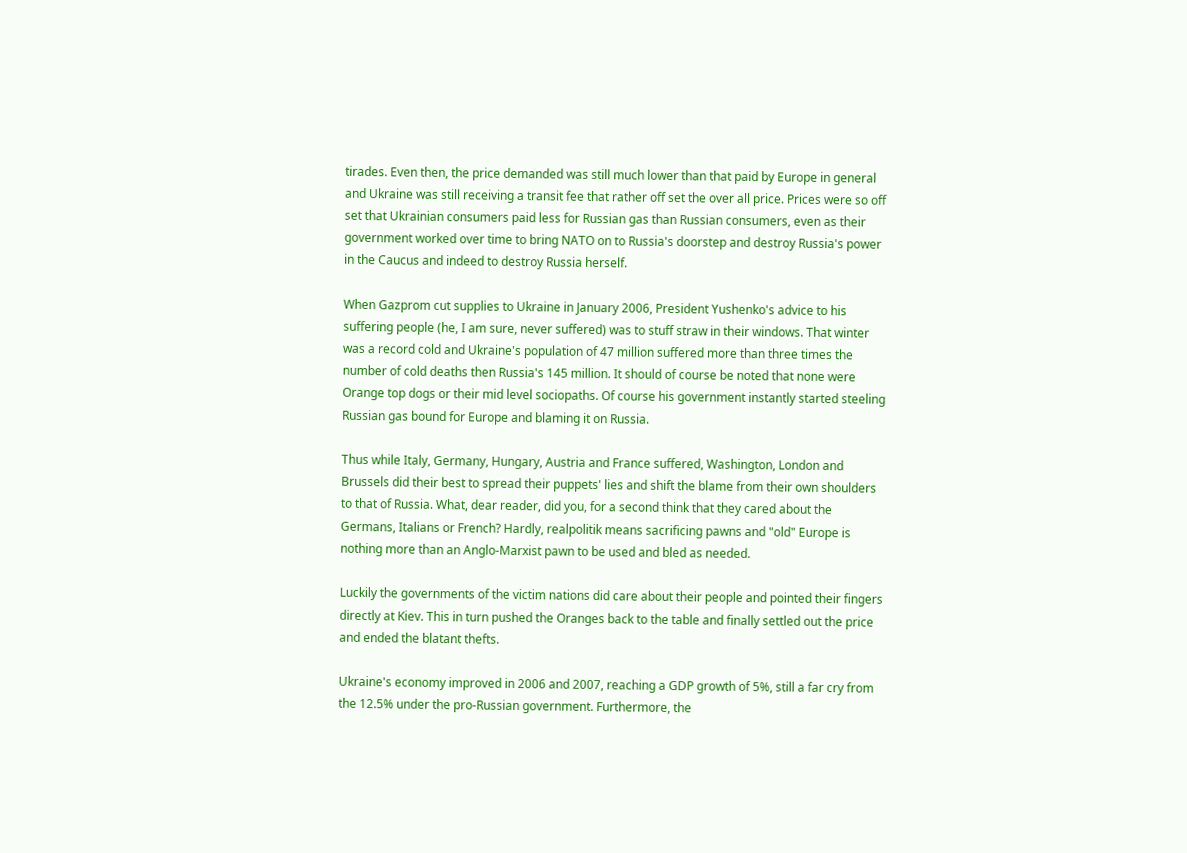tirades. Even then, the price demanded was still much lower than that paid by Europe in general and Ukraine was still receiving a transit fee that rather off set the over all price. Prices were so off set that Ukrainian consumers paid less for Russian gas than Russian consumers, even as their government worked over time to bring NATO on to Russia's doorstep and destroy Russia's power in the Caucus and indeed to destroy Russia herself.

When Gazprom cut supplies to Ukraine in January 2006, President Yushenko's advice to his suffering people (he, I am sure, never suffered) was to stuff straw in their windows. That winter was a record cold and Ukraine's population of 47 million suffered more than three times the number of cold deaths then Russia's 145 million. It should of course be noted that none were Orange top dogs or their mid level sociopaths. Of course his government instantly started steeling Russian gas bound for Europe and blaming it on Russia.

Thus while Italy, Germany, Hungary, Austria and France suffered, Washington, London and Brussels did their best to spread their puppets' lies and shift the blame from their own shoulders to that of Russia. What, dear reader, did you, for a second think that they cared about the Germans, Italians or French? Hardly, realpolitik means sacrificing pawns and "old" Europe is nothing more than an Anglo-Marxist pawn to be used and bled as needed.

Luckily the governments of the victim nations did care about their people and pointed their fingers directly at Kiev. This in turn pushed the Oranges back to the table and finally settled out the price and ended the blatant thefts.

Ukraine's economy improved in 2006 and 2007, reaching a GDP growth of 5%, still a far cry from the 12.5% under the pro-Russian government. Furthermore, the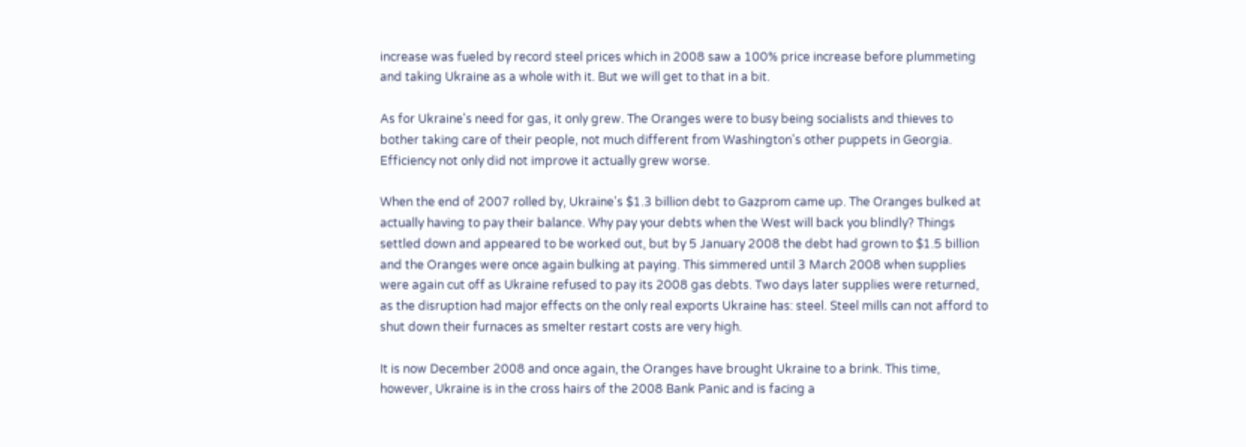increase was fueled by record steel prices which in 2008 saw a 100% price increase before plummeting and taking Ukraine as a whole with it. But we will get to that in a bit.

As for Ukraine's need for gas, it only grew. The Oranges were to busy being socialists and thieves to bother taking care of their people, not much different from Washington's other puppets in Georgia. Efficiency not only did not improve it actually grew worse.

When the end of 2007 rolled by, Ukraine's $1.3 billion debt to Gazprom came up. The Oranges bulked at actually having to pay their balance. Why pay your debts when the West will back you blindly? Things settled down and appeared to be worked out, but by 5 January 2008 the debt had grown to $1.5 billion and the Oranges were once again bulking at paying. This simmered until 3 March 2008 when supplies were again cut off as Ukraine refused to pay its 2008 gas debts. Two days later supplies were returned, as the disruption had major effects on the only real exports Ukraine has: steel. Steel mills can not afford to shut down their furnaces as smelter restart costs are very high.

It is now December 2008 and once again, the Oranges have brought Ukraine to a brink. This time, however, Ukraine is in the cross hairs of the 2008 Bank Panic and is facing a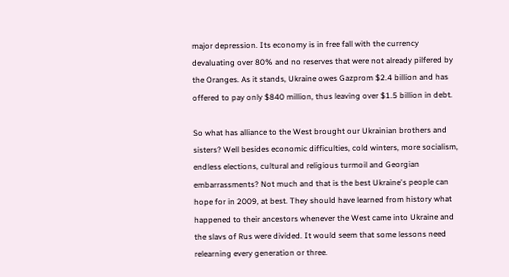major depression. Its economy is in free fall with the currency devaluating over 80% and no reserves that were not already pilfered by the Oranges. As it stands, Ukraine owes Gazprom $2.4 billion and has offered to pay only $840 million, thus leaving over $1.5 billion in debt.

So what has alliance to the West brought our Ukrainian brothers and sisters? Well besides economic difficulties, cold winters, more socialism, endless elections, cultural and religious turmoil and Georgian embarrassments? Not much and that is the best Ukraine's people can hope for in 2009, at best. They should have learned from history what happened to their ancestors whenever the West came into Ukraine and the slavs of Rus were divided. It would seem that some lessons need relearning every generation or three.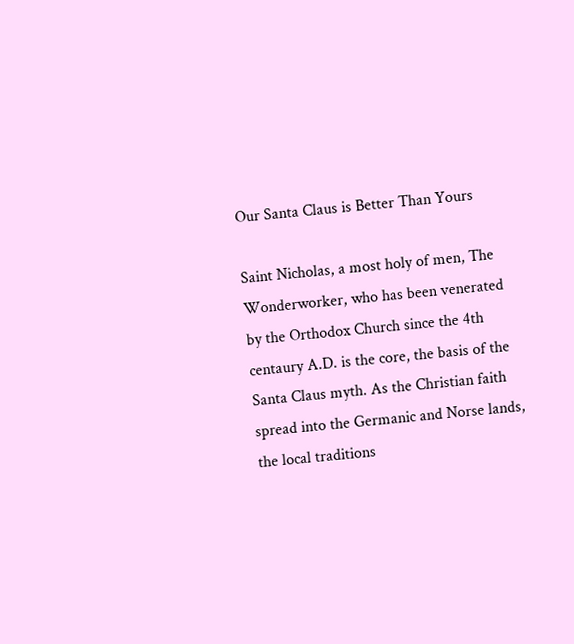Our Santa Claus is Better Than Yours

Saint Nicholas, a most holy of men, The Wonderworker, who has been venerated by the Orthodox Church since the 4th centaury A.D. is the core, the basis of the Santa Claus myth. As the Christian faith spread into the Germanic and Norse lands, the local traditions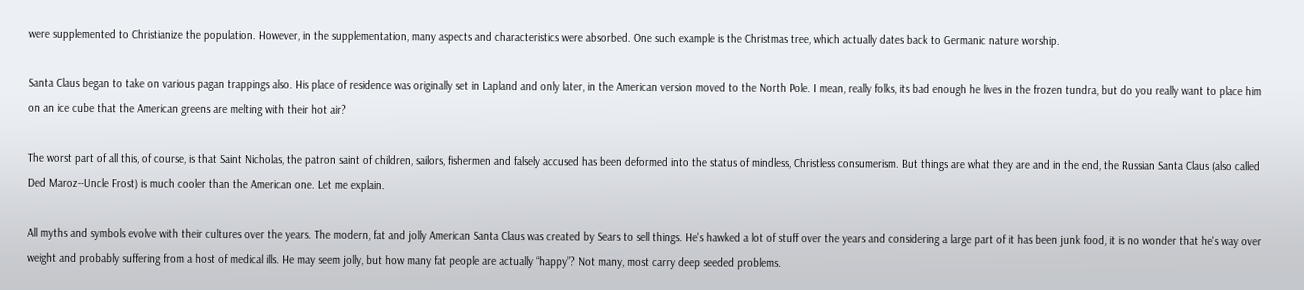were supplemented to Christianize the population. However, in the supplementation, many aspects and characteristics were absorbed. One such example is the Christmas tree, which actually dates back to Germanic nature worship.

Santa Claus began to take on various pagan trappings also. His place of residence was originally set in Lapland and only later, in the American version moved to the North Pole. I mean, really folks, its bad enough he lives in the frozen tundra, but do you really want to place him on an ice cube that the American greens are melting with their hot air?

The worst part of all this, of course, is that Saint Nicholas, the patron saint of children, sailors, fishermen and falsely accused has been deformed into the status of mindless, Christless consumerism. But things are what they are and in the end, the Russian Santa Claus (also called Ded Maroz--Uncle Frost) is much cooler than the American one. Let me explain.

All myths and symbols evolve with their cultures over the years. The modern, fat and jolly American Santa Claus was created by Sears to sell things. He's hawked a lot of stuff over the years and considering a large part of it has been junk food, it is no wonder that he's way over weight and probably suffering from a host of medical ills. He may seem jolly, but how many fat people are actually “happy”? Not many, most carry deep seeded problems.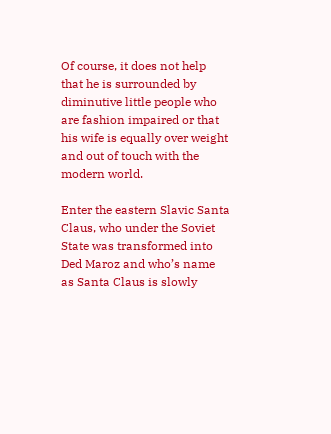Of course, it does not help that he is surrounded by diminutive little people who are fashion impaired or that his wife is equally over weight and out of touch with the modern world.

Enter the eastern Slavic Santa Claus, who under the Soviet State was transformed into Ded Maroz and who’s name as Santa Claus is slowly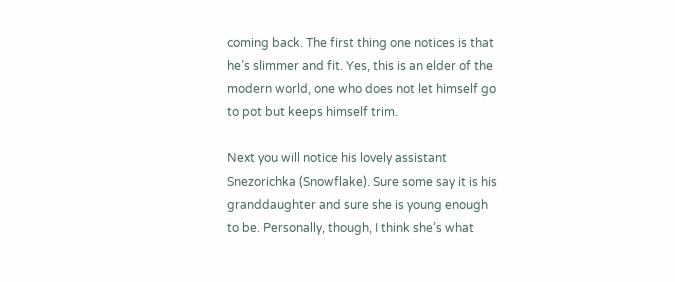coming back. The first thing one notices is that he’s slimmer and fit. Yes, this is an elder of the modern world, one who does not let himself go to pot but keeps himself trim.

Next you will notice his lovely assistant Snezorichka (Snowflake). Sure some say it is his granddaughter and sure she is young enough to be. Personally, though, I think she’s what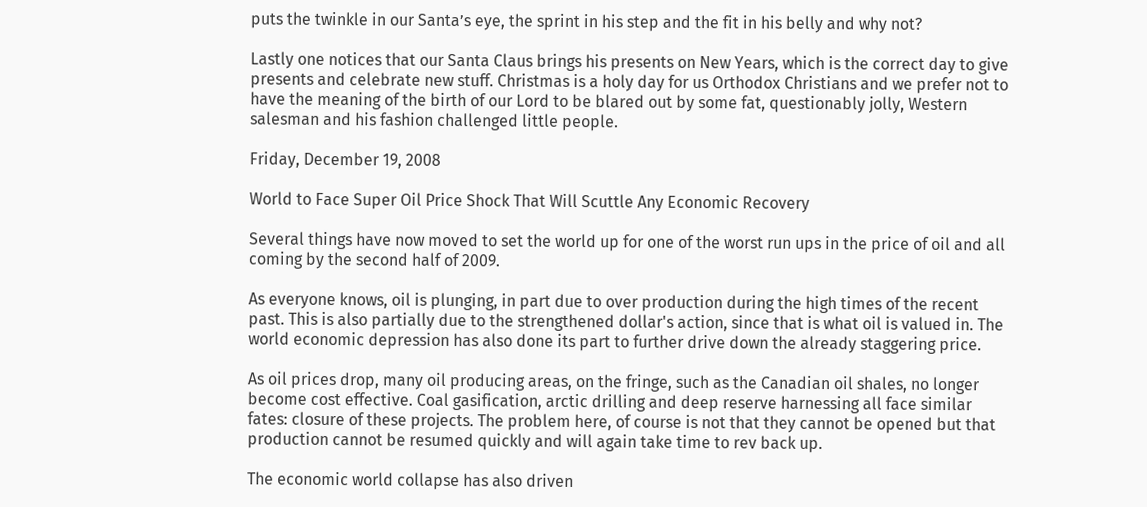puts the twinkle in our Santa’s eye, the sprint in his step and the fit in his belly and why not?

Lastly one notices that our Santa Claus brings his presents on New Years, which is the correct day to give presents and celebrate new stuff. Christmas is a holy day for us Orthodox Christians and we prefer not to have the meaning of the birth of our Lord to be blared out by some fat, questionably jolly, Western salesman and his fashion challenged little people.

Friday, December 19, 2008

World to Face Super Oil Price Shock That Will Scuttle Any Economic Recovery

Several things have now moved to set the world up for one of the worst run ups in the price of oil and all coming by the second half of 2009.

As everyone knows, oil is plunging, in part due to over production during the high times of the recent past. This is also partially due to the strengthened dollar's action, since that is what oil is valued in. The world economic depression has also done its part to further drive down the already staggering price.

As oil prices drop, many oil producing areas, on the fringe, such as the Canadian oil shales, no longer become cost effective. Coal gasification, arctic drilling and deep reserve harnessing all face similar fates: closure of these projects. The problem here, of course is not that they cannot be opened but that production cannot be resumed quickly and will again take time to rev back up.

The economic world collapse has also driven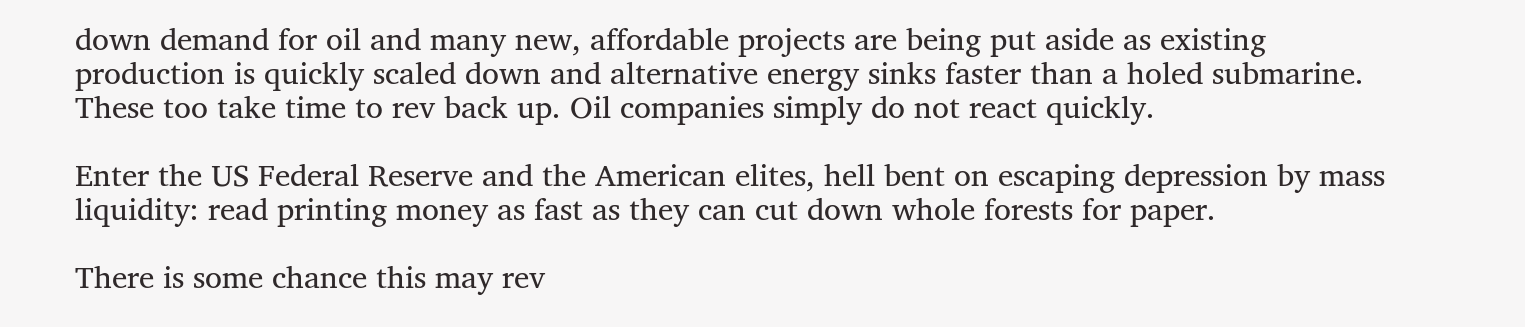down demand for oil and many new, affordable projects are being put aside as existing production is quickly scaled down and alternative energy sinks faster than a holed submarine. These too take time to rev back up. Oil companies simply do not react quickly.

Enter the US Federal Reserve and the American elites, hell bent on escaping depression by mass liquidity: read printing money as fast as they can cut down whole forests for paper.

There is some chance this may rev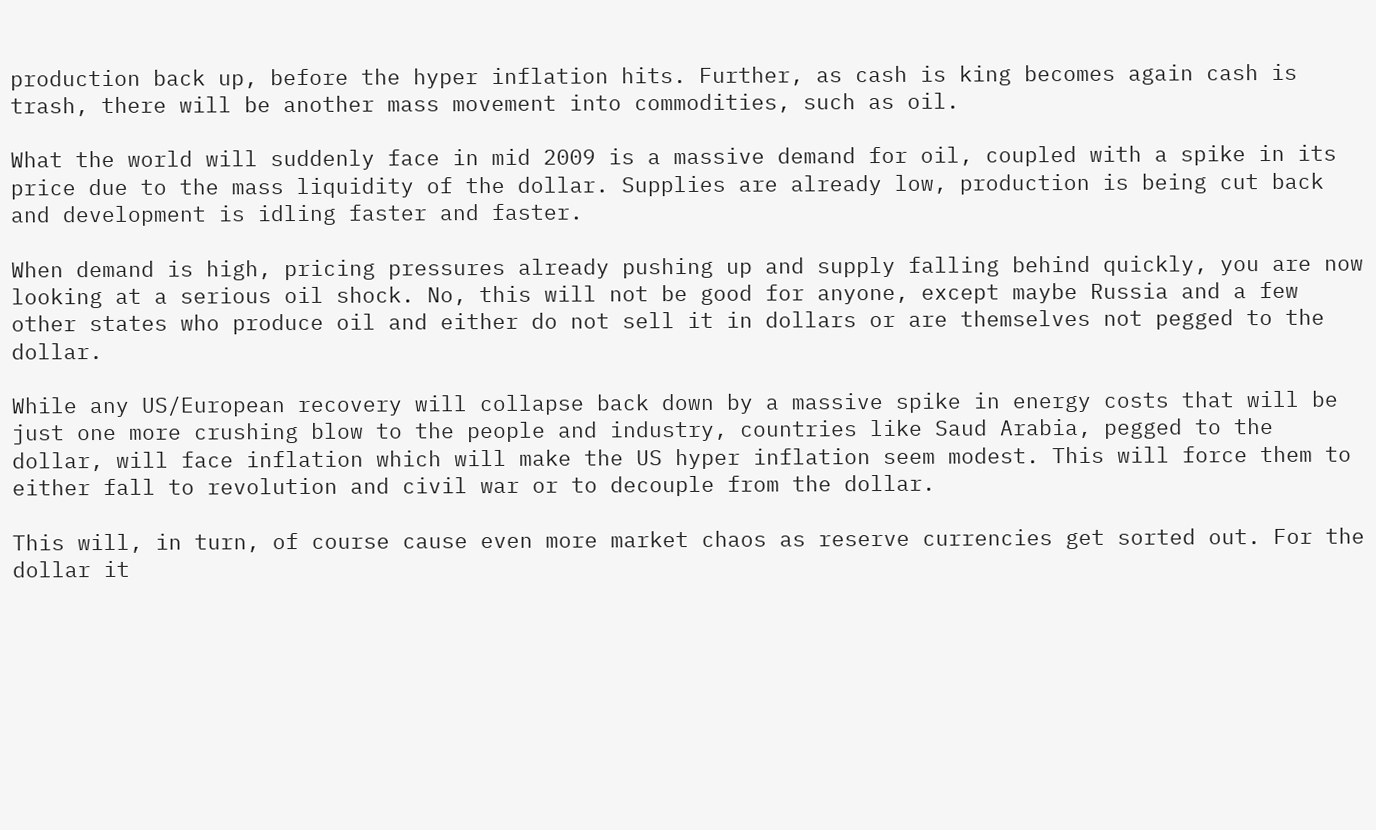production back up, before the hyper inflation hits. Further, as cash is king becomes again cash is trash, there will be another mass movement into commodities, such as oil.

What the world will suddenly face in mid 2009 is a massive demand for oil, coupled with a spike in its price due to the mass liquidity of the dollar. Supplies are already low, production is being cut back and development is idling faster and faster.

When demand is high, pricing pressures already pushing up and supply falling behind quickly, you are now looking at a serious oil shock. No, this will not be good for anyone, except maybe Russia and a few other states who produce oil and either do not sell it in dollars or are themselves not pegged to the dollar.

While any US/European recovery will collapse back down by a massive spike in energy costs that will be just one more crushing blow to the people and industry, countries like Saud Arabia, pegged to the dollar, will face inflation which will make the US hyper inflation seem modest. This will force them to either fall to revolution and civil war or to decouple from the dollar.

This will, in turn, of course cause even more market chaos as reserve currencies get sorted out. For the dollar it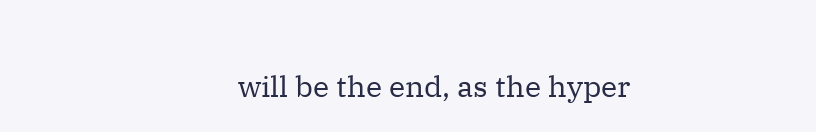will be the end, as the hyper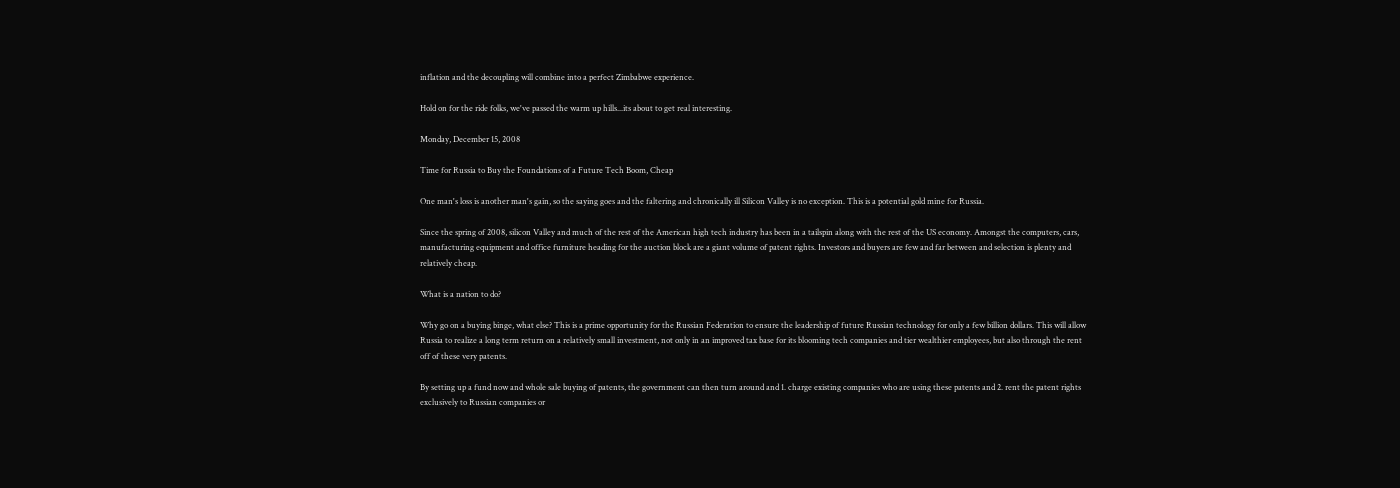inflation and the decoupling will combine into a perfect Zimbabwe experience.

Hold on for the ride folks, we've passed the warm up hills...its about to get real interesting.

Monday, December 15, 2008

Time for Russia to Buy the Foundations of a Future Tech Boom, Cheap

One man's loss is another man's gain, so the saying goes and the faltering and chronically ill Silicon Valley is no exception. This is a potential gold mine for Russia.

Since the spring of 2008, silicon Valley and much of the rest of the American high tech industry has been in a tailspin along with the rest of the US economy. Amongst the computers, cars, manufacturing equipment and office furniture heading for the auction block are a giant volume of patent rights. Investors and buyers are few and far between and selection is plenty and relatively cheap.

What is a nation to do?

Why go on a buying binge, what else? This is a prime opportunity for the Russian Federation to ensure the leadership of future Russian technology for only a few billion dollars. This will allow Russia to realize a long term return on a relatively small investment, not only in an improved tax base for its blooming tech companies and tier wealthier employees, but also through the rent off of these very patents.

By setting up a fund now and whole sale buying of patents, the government can then turn around and 1. charge existing companies who are using these patents and 2. rent the patent rights exclusively to Russian companies or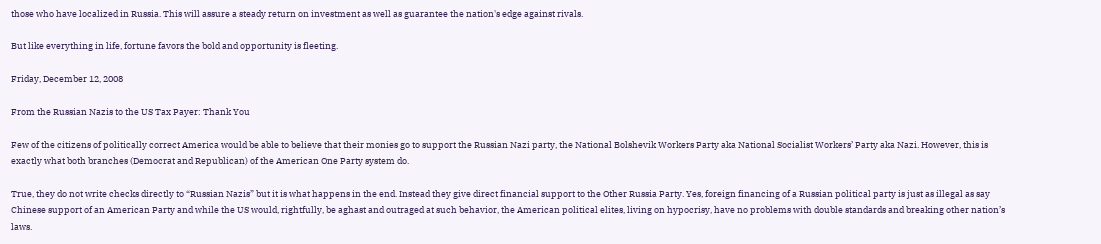those who have localized in Russia. This will assure a steady return on investment as well as guarantee the nation's edge against rivals.

But like everything in life, fortune favors the bold and opportunity is fleeting.

Friday, December 12, 2008

From the Russian Nazis to the US Tax Payer: Thank You

Few of the citizens of politically correct America would be able to believe that their monies go to support the Russian Nazi party, the National Bolshevik Workers Party aka National Socialist Workers’ Party aka Nazi. However, this is exactly what both branches (Democrat and Republican) of the American One Party system do.

True, they do not write checks directly to “Russian Nazis” but it is what happens in the end. Instead they give direct financial support to the Other Russia Party. Yes, foreign financing of a Russian political party is just as illegal as say Chinese support of an American Party and while the US would, rightfully, be aghast and outraged at such behavior, the American political elites, living on hypocrisy, have no problems with double standards and breaking other nation’s laws.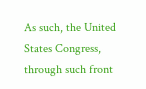As such, the United States Congress, through such front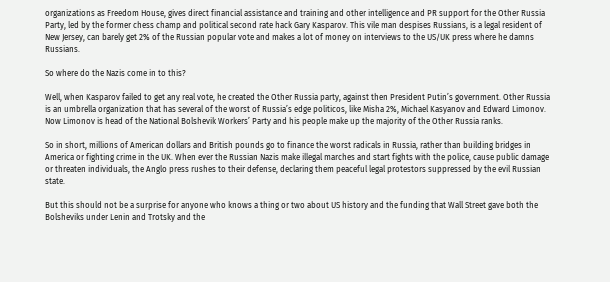organizations as Freedom House, gives direct financial assistance and training and other intelligence and PR support for the Other Russia Party, led by the former chess champ and political second rate hack Gary Kasparov. This vile man despises Russians, is a legal resident of New Jersey, can barely get 2% of the Russian popular vote and makes a lot of money on interviews to the US/UK press where he damns Russians.

So where do the Nazis come in to this?

Well, when Kasparov failed to get any real vote, he created the Other Russia party, against then President Putin’s government. Other Russia is an umbrella organization that has several of the worst of Russia’s edge politicos, like Misha 2%, Michael Kasyanov and Edward Limonov. Now Limonov is head of the National Bolshevik Workers’ Party and his people make up the majority of the Other Russia ranks.

So in short, millions of American dollars and British pounds go to finance the worst radicals in Russia, rather than building bridges in America or fighting crime in the UK. When ever the Russian Nazis make illegal marches and start fights with the police, cause public damage or threaten individuals, the Anglo press rushes to their defense, declaring them peaceful legal protestors suppressed by the evil Russian state.

But this should not be a surprise for anyone who knows a thing or two about US history and the funding that Wall Street gave both the Bolsheviks under Lenin and Trotsky and the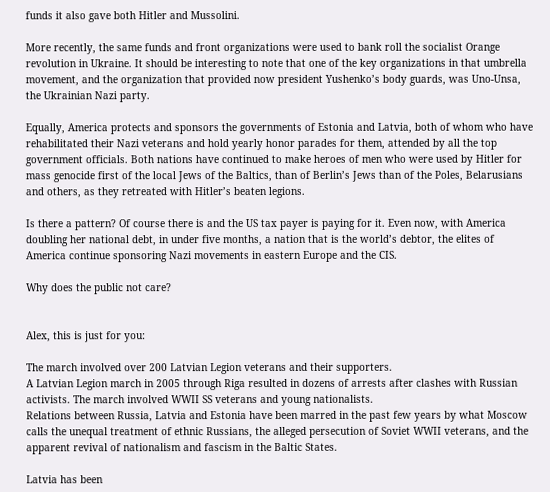funds it also gave both Hitler and Mussolini.

More recently, the same funds and front organizations were used to bank roll the socialist Orange revolution in Ukraine. It should be interesting to note that one of the key organizations in that umbrella movement, and the organization that provided now president Yushenko’s body guards, was Uno-Unsa, the Ukrainian Nazi party.

Equally, America protects and sponsors the governments of Estonia and Latvia, both of whom who have rehabilitated their Nazi veterans and hold yearly honor parades for them, attended by all the top government officials. Both nations have continued to make heroes of men who were used by Hitler for mass genocide first of the local Jews of the Baltics, than of Berlin’s Jews than of the Poles, Belarusians and others, as they retreated with Hitler’s beaten legions.

Is there a pattern? Of course there is and the US tax payer is paying for it. Even now, with America doubling her national debt, in under five months, a nation that is the world’s debtor, the elites of America continue sponsoring Nazi movements in eastern Europe and the CIS.

Why does the public not care?


Alex, this is just for you:

The march involved over 200 Latvian Legion veterans and their supporters.
A Latvian Legion march in 2005 through Riga resulted in dozens of arrests after clashes with Russian activists. The march involved WWII SS veterans and young nationalists.
Relations between Russia, Latvia and Estonia have been marred in the past few years by what Moscow calls the unequal treatment of ethnic Russians, the alleged persecution of Soviet WWII veterans, and the apparent revival of nationalism and fascism in the Baltic States.

Latvia has been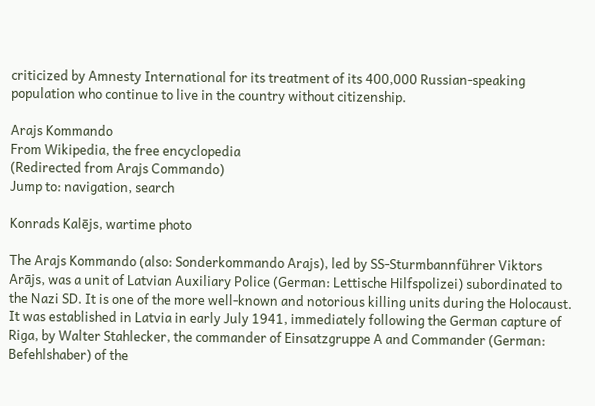criticized by Amnesty International for its treatment of its 400,000 Russian-speaking population who continue to live in the country without citizenship.

Arajs Kommando
From Wikipedia, the free encyclopedia
(Redirected from Arajs Commando)
Jump to: navigation, search

Konrads Kalējs, wartime photo

The Arajs Kommando (also: Sonderkommando Arajs), led by SS-Sturmbannführer Viktors Arājs, was a unit of Latvian Auxiliary Police (German: Lettische Hilfspolizei) subordinated to the Nazi SD. It is one of the more well-known and notorious killing units during the Holocaust.
It was established in Latvia in early July 1941, immediately following the German capture of Riga, by Walter Stahlecker, the commander of Einsatzgruppe A and Commander (German: Befehlshaber) of the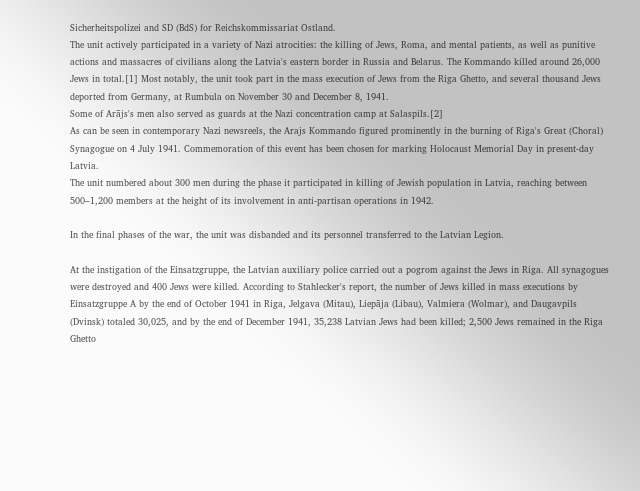Sicherheitspolizei and SD (BdS) for Reichskommissariat Ostland.
The unit actively participated in a variety of Nazi atrocities: the killing of Jews, Roma, and mental patients, as well as punitive actions and massacres of civilians along the Latvia's eastern border in Russia and Belarus. The Kommando killed around 26,000 Jews in total.[1] Most notably, the unit took part in the mass execution of Jews from the Riga Ghetto, and several thousand Jews deported from Germany, at Rumbula on November 30 and December 8, 1941.
Some of Arājs's men also served as guards at the Nazi concentration camp at Salaspils.[2]
As can be seen in contemporary Nazi newsreels, the Arajs Kommando figured prominently in the burning of Riga's Great (Choral) Synagogue on 4 July 1941. Commemoration of this event has been chosen for marking Holocaust Memorial Day in present-day Latvia.
The unit numbered about 300 men during the phase it participated in killing of Jewish population in Latvia, reaching between 500–1,200 members at the height of its involvement in anti-partisan operations in 1942.

In the final phases of the war, the unit was disbanded and its personnel transferred to the Latvian Legion.

At the instigation of the Einsatzgruppe, the Latvian auxiliary police carried out a pogrom against the Jews in Riga. All synagogues were destroyed and 400 Jews were killed. According to Stahlecker's report, the number of Jews killed in mass executions by Einsatzgruppe A by the end of October 1941 in Riga, Jelgava (Mitau), Liepāja (Libau), Valmiera (Wolmar), and Daugavpils (Dvinsk) totaled 30,025, and by the end of December 1941, 35,238 Latvian Jews had been killed; 2,500 Jews remained in the Riga Ghetto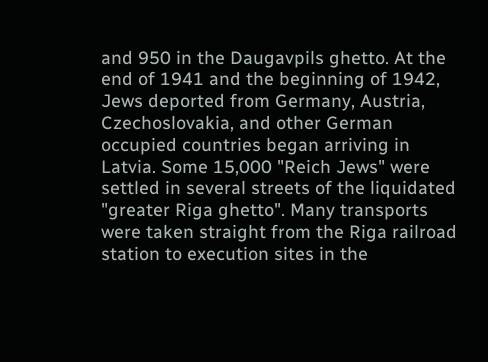and 950 in the Daugavpils ghetto. At the end of 1941 and the beginning of 1942, Jews deported from Germany, Austria, Czechoslovakia, and other German occupied countries began arriving in Latvia. Some 15,000 "Reich Jews" were settled in several streets of the liquidated "greater Riga ghetto". Many transports were taken straight from the Riga railroad station to execution sites in the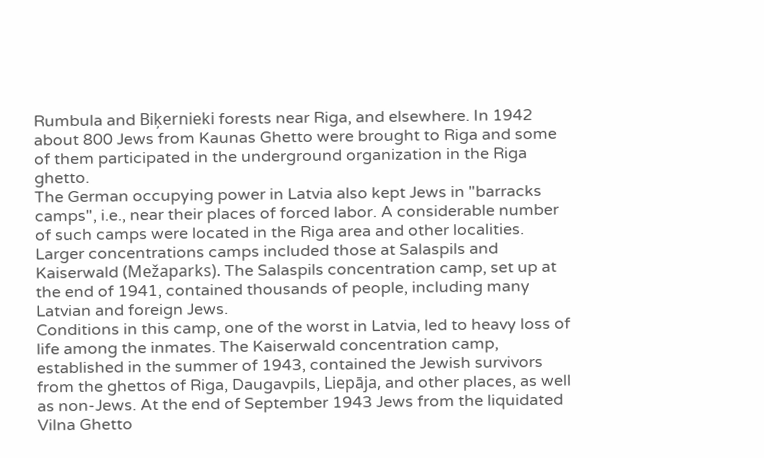Rumbula and Biķernieki forests near Riga, and elsewhere. In 1942 about 800 Jews from Kaunas Ghetto were brought to Riga and some of them participated in the underground organization in the Riga ghetto.
The German occupying power in Latvia also kept Jews in "barracks camps", i.e., near their places of forced labor. A considerable number of such camps were located in the Riga area and other localities. Larger concentrations camps included those at Salaspils and Kaiserwald (Mežaparks). The Salaspils concentration camp, set up at the end of 1941, contained thousands of people, including many Latvian and foreign Jews.
Conditions in this camp, one of the worst in Latvia, led to heavy loss of life among the inmates. The Kaiserwald concentration camp, established in the summer of 1943, contained the Jewish survivors from the ghettos of Riga, Daugavpils, Liepāja, and other places, as well as non-Jews. At the end of September 1943 Jews from the liquidated Vilna Ghetto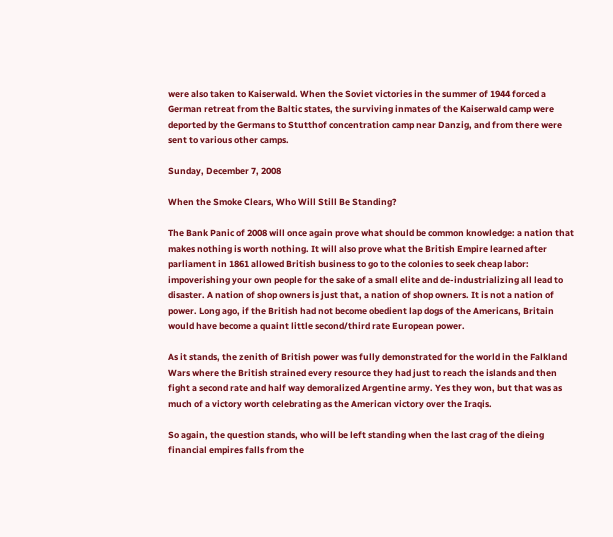were also taken to Kaiserwald. When the Soviet victories in the summer of 1944 forced a German retreat from the Baltic states, the surviving inmates of the Kaiserwald camp were deported by the Germans to Stutthof concentration camp near Danzig, and from there were sent to various other camps.

Sunday, December 7, 2008

When the Smoke Clears, Who Will Still Be Standing?

The Bank Panic of 2008 will once again prove what should be common knowledge: a nation that makes nothing is worth nothing. It will also prove what the British Empire learned after parliament in 1861 allowed British business to go to the colonies to seek cheap labor: impoverishing your own people for the sake of a small elite and de-industrializing all lead to disaster. A nation of shop owners is just that, a nation of shop owners. It is not a nation of power. Long ago, if the British had not become obedient lap dogs of the Americans, Britain would have become a quaint little second/third rate European power.

As it stands, the zenith of British power was fully demonstrated for the world in the Falkland Wars where the British strained every resource they had just to reach the islands and then fight a second rate and half way demoralized Argentine army. Yes they won, but that was as much of a victory worth celebrating as the American victory over the Iraqis.

So again, the question stands, who will be left standing when the last crag of the dieing financial empires falls from the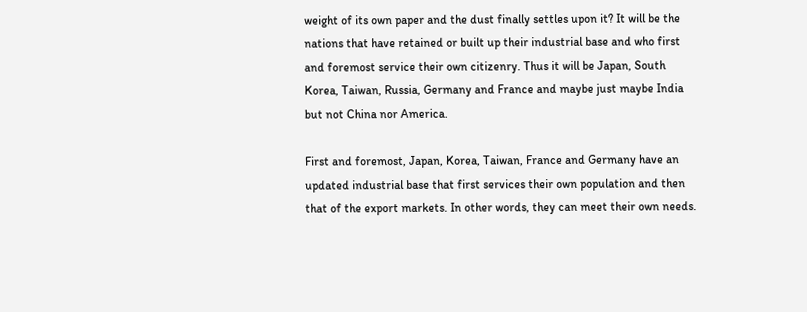weight of its own paper and the dust finally settles upon it? It will be the nations that have retained or built up their industrial base and who first and foremost service their own citizenry. Thus it will be Japan, South Korea, Taiwan, Russia, Germany and France and maybe just maybe India but not China nor America.

First and foremost, Japan, Korea, Taiwan, France and Germany have an updated industrial base that first services their own population and then that of the export markets. In other words, they can meet their own needs.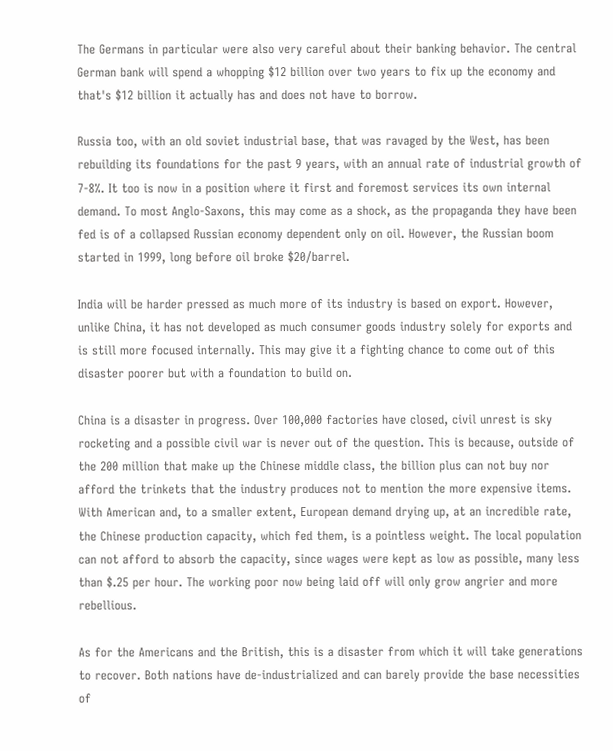The Germans in particular were also very careful about their banking behavior. The central German bank will spend a whopping $12 billion over two years to fix up the economy and that's $12 billion it actually has and does not have to borrow.

Russia too, with an old soviet industrial base, that was ravaged by the West, has been rebuilding its foundations for the past 9 years, with an annual rate of industrial growth of 7-8%. It too is now in a position where it first and foremost services its own internal demand. To most Anglo-Saxons, this may come as a shock, as the propaganda they have been fed is of a collapsed Russian economy dependent only on oil. However, the Russian boom started in 1999, long before oil broke $20/barrel.

India will be harder pressed as much more of its industry is based on export. However, unlike China, it has not developed as much consumer goods industry solely for exports and is still more focused internally. This may give it a fighting chance to come out of this disaster poorer but with a foundation to build on.

China is a disaster in progress. Over 100,000 factories have closed, civil unrest is sky rocketing and a possible civil war is never out of the question. This is because, outside of the 200 million that make up the Chinese middle class, the billion plus can not buy nor afford the trinkets that the industry produces not to mention the more expensive items. With American and, to a smaller extent, European demand drying up, at an incredible rate, the Chinese production capacity, which fed them, is a pointless weight. The local population can not afford to absorb the capacity, since wages were kept as low as possible, many less than $.25 per hour. The working poor now being laid off will only grow angrier and more rebellious.

As for the Americans and the British, this is a disaster from which it will take generations to recover. Both nations have de-industrialized and can barely provide the base necessities of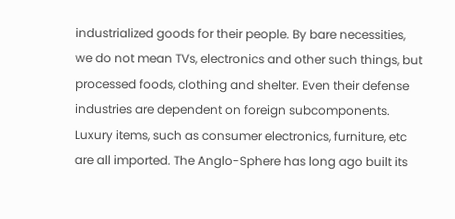industrialized goods for their people. By bare necessities, we do not mean TVs, electronics and other such things, but processed foods, clothing and shelter. Even their defense industries are dependent on foreign subcomponents. Luxury items, such as consumer electronics, furniture, etc are all imported. The Anglo-Sphere has long ago built its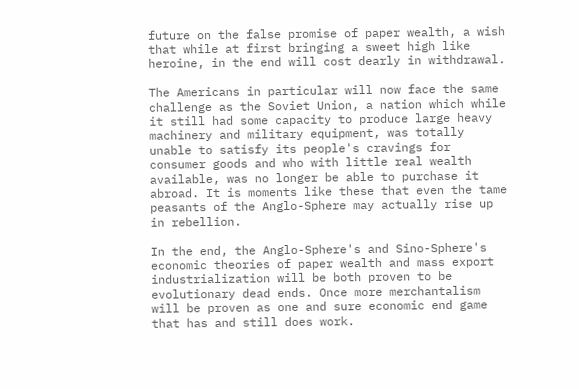future on the false promise of paper wealth, a wish that while at first bringing a sweet high like heroine, in the end will cost dearly in withdrawal.

The Americans in particular will now face the same challenge as the Soviet Union, a nation which while it still had some capacity to produce large heavy machinery and military equipment, was totally unable to satisfy its people's cravings for consumer goods and who with little real wealth available, was no longer be able to purchase it abroad. It is moments like these that even the tame peasants of the Anglo-Sphere may actually rise up in rebellion.

In the end, the Anglo-Sphere's and Sino-Sphere's economic theories of paper wealth and mass export industrialization will be both proven to be evolutionary dead ends. Once more merchantalism will be proven as one and sure economic end game that has and still does work.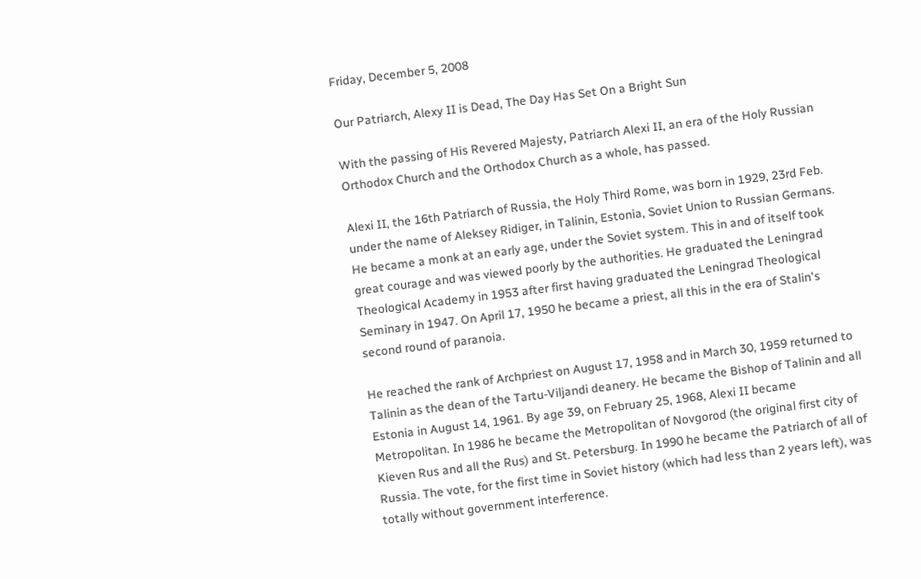Friday, December 5, 2008

Our Patriarch, Alexy II is Dead, The Day Has Set On a Bright Sun

With the passing of His Revered Majesty, Patriarch Alexi II, an era of the Holy Russian Orthodox Church and the Orthodox Church as a whole, has passed.

Alexi II, the 16th Patriarch of Russia, the Holy Third Rome, was born in 1929, 23rd Feb. under the name of Aleksey Ridiger, in Talinin, Estonia, Soviet Union to Russian Germans. He became a monk at an early age, under the Soviet system. This in and of itself took great courage and was viewed poorly by the authorities. He graduated the Leningrad Theological Academy in 1953 after first having graduated the Leningrad Theological Seminary in 1947. On April 17, 1950 he became a priest, all this in the era of Stalin's second round of paranoia.

He reached the rank of Archpriest on August 17, 1958 and in March 30, 1959 returned to Talinin as the dean of the Tartu-Viljandi deanery. He became the Bishop of Talinin and all Estonia in August 14, 1961. By age 39, on February 25, 1968, Alexi II became Metropolitan. In 1986 he became the Metropolitan of Novgorod (the original first city of Kieven Rus and all the Rus) and St. Petersburg. In 1990 he became the Patriarch of all of Russia. The vote, for the first time in Soviet history (which had less than 2 years left), was totally without government interference.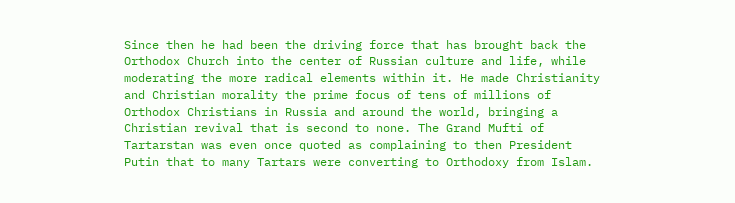Since then he had been the driving force that has brought back the Orthodox Church into the center of Russian culture and life, while moderating the more radical elements within it. He made Christianity and Christian morality the prime focus of tens of millions of Orthodox Christians in Russia and around the world, bringing a Christian revival that is second to none. The Grand Mufti of Tartarstan was even once quoted as complaining to then President Putin that to many Tartars were converting to Orthodoxy from Islam.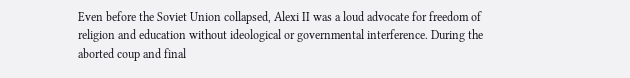Even before the Soviet Union collapsed, Alexi II was a loud advocate for freedom of religion and education without ideological or governmental interference. During the aborted coup and final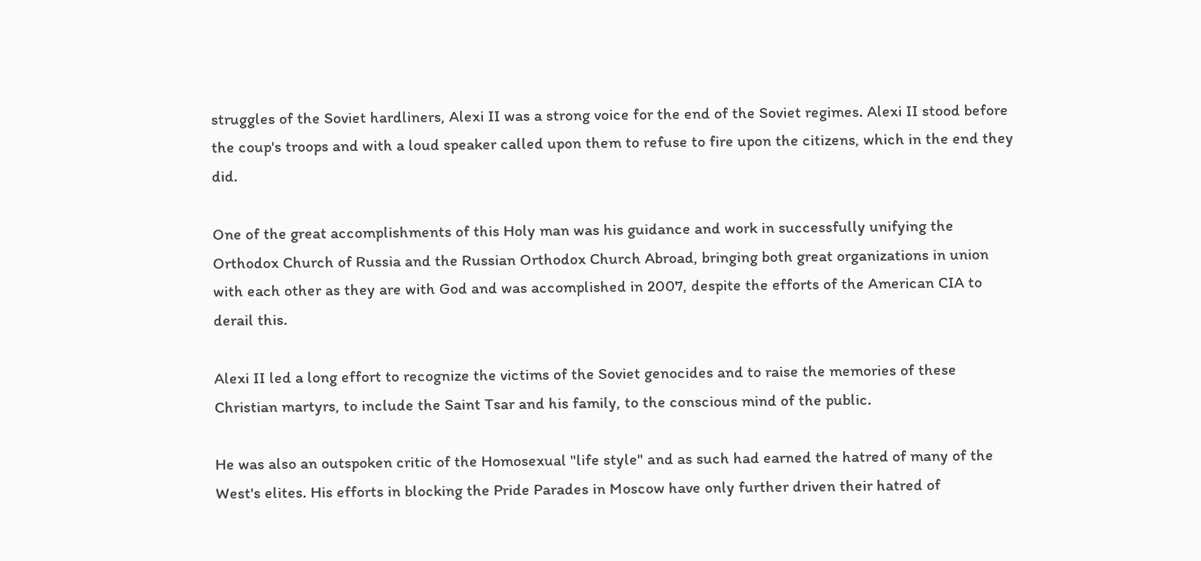struggles of the Soviet hardliners, Alexi II was a strong voice for the end of the Soviet regimes. Alexi II stood before the coup's troops and with a loud speaker called upon them to refuse to fire upon the citizens, which in the end they did.

One of the great accomplishments of this Holy man was his guidance and work in successfully unifying the Orthodox Church of Russia and the Russian Orthodox Church Abroad, bringing both great organizations in union with each other as they are with God and was accomplished in 2007, despite the efforts of the American CIA to derail this.

Alexi II led a long effort to recognize the victims of the Soviet genocides and to raise the memories of these Christian martyrs, to include the Saint Tsar and his family, to the conscious mind of the public.

He was also an outspoken critic of the Homosexual "life style" and as such had earned the hatred of many of the West's elites. His efforts in blocking the Pride Parades in Moscow have only further driven their hatred of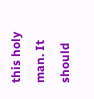this holy man. It should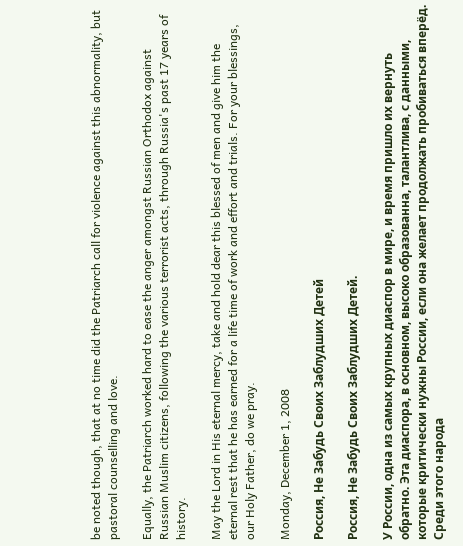be noted though, that at no time did the Patriarch call for violence against this abnormality, but pastoral counselling and love.

Equally, the Patriarch worked hard to ease the anger amongst Russian Orthodox against Russian Muslim citizens, following the various terrorist acts, through Russia's past 17 years of history.

May the Lord in His eternal mercy, take and hold dear this blessed of men and give him the eternal rest that he has earned for a life time of work and effort and trials. For your blessings, our Holy Father, do we pray.

Monday, December 1, 2008

Россия, Не Забудь Своих Заблудших Детей

Россия, Не Забудь Своих Заблудших Детей.

У России, одна из самых крупных диаспор в мире, и время пришло их вернуть обратно. Эта диаспора, в основном, высоко образованна, талантлива, с данными, которые критически нужны России, если она желает продолжать пробиваться вперёд. Среди этого народа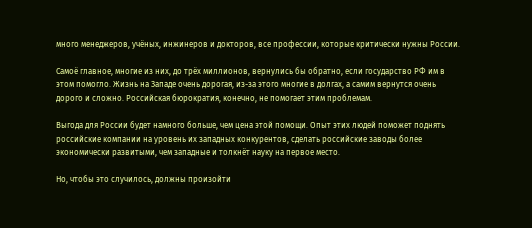много менеджеров, учёных, инжинеров и докторов, все профессии, которые критически нужны России.

Самоё главное, многие из них, до трёх миллионов, вернулись бы обратно, если государство РФ им в этом помогло. Жизнь на Западе очень дорогая, из-за этого многие в долгах, а самим вернутся очень дорого и сложно. Российская бюрократия, конечно, не помогает этим проблемам.

Выгода для России будет намного больше, чем цена этой помощи. Опыт этих людей поможет поднять российские компании на уровень их западных конкурентов, сделать российские заводы более экономически развитыми, чем западные и толкнёт науку на первое место.

Но, чтобы это случилось, должны произойти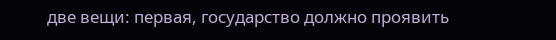две вещи: первая, государство должно проявить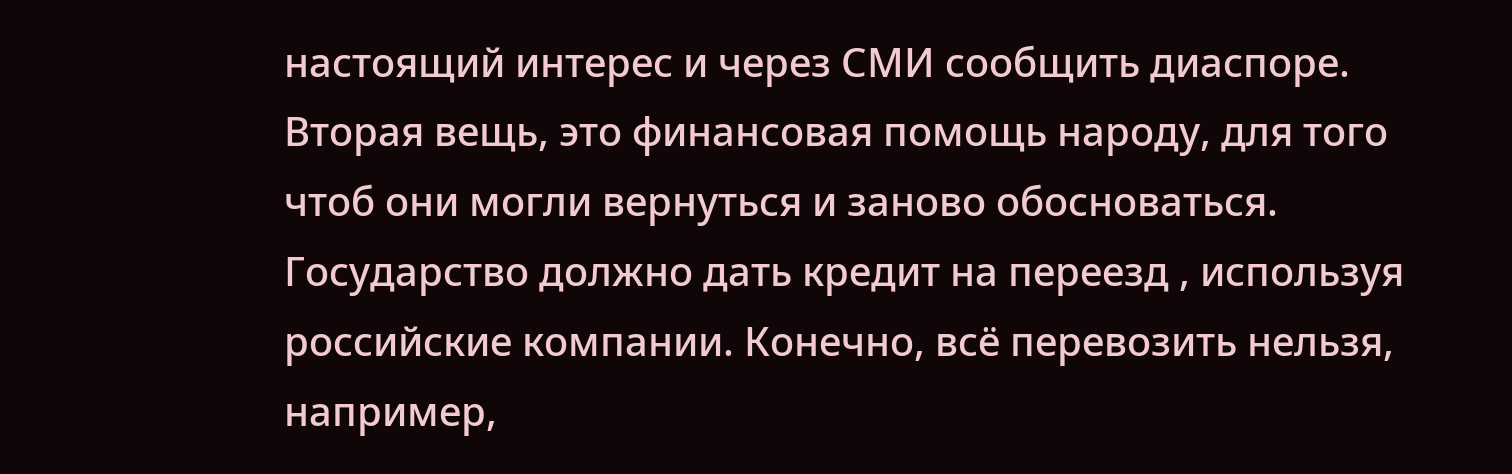настоящий интерес и через СМИ сообщить диаспоре. Вторая вещь, это финансовая помощь народу, для того чтоб они могли вернуться и заново обосноваться. Государство должно дать кредит на переезд , используя российские компании. Конечно, всё перевозить нельзя, например,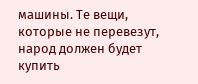машины. Те вещи, которые не перевезут, народ должен будет купить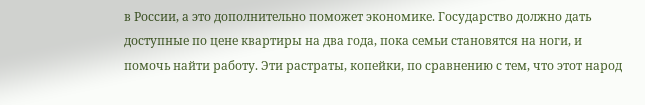в России, а это дополнительно поможет экономике. Государство должно дать доступные по цене квартиры на два года, пока семьи становятся на ноги, и помочь найти работу. Эти растраты, копейки, по сравнению с тем, что этот народ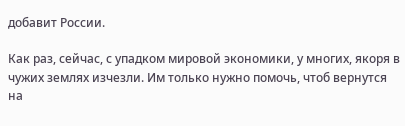добавит России.

Как раз, сейчас, с упадком мировой экономики, у многих, якоря в чужих землях изчезли. Им только нужно помочь, чтоб вернутся на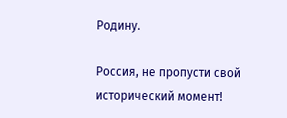Родину.

Россия, не пропусти свой исторический момент!